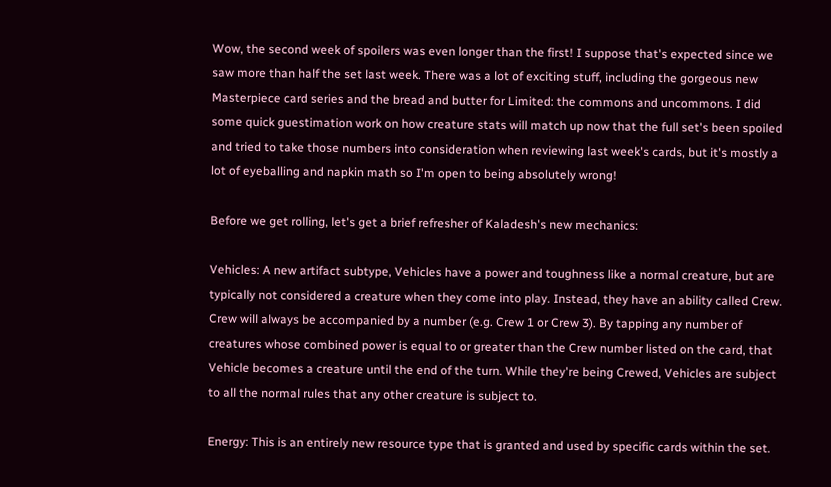Wow, the second week of spoilers was even longer than the first! I suppose that's expected since we saw more than half the set last week. There was a lot of exciting stuff, including the gorgeous new Masterpiece card series and the bread and butter for Limited: the commons and uncommons. I did some quick guestimation work on how creature stats will match up now that the full set's been spoiled and tried to take those numbers into consideration when reviewing last week's cards, but it's mostly a lot of eyeballing and napkin math so I'm open to being absolutely wrong!

Before we get rolling, let's get a brief refresher of Kaladesh's new mechanics:

Vehicles: A new artifact subtype, Vehicles have a power and toughness like a normal creature, but are typically not considered a creature when they come into play. Instead, they have an ability called Crew. Crew will always be accompanied by a number (e.g. Crew 1 or Crew 3). By tapping any number of creatures whose combined power is equal to or greater than the Crew number listed on the card, that Vehicle becomes a creature until the end of the turn. While they're being Crewed, Vehicles are subject to all the normal rules that any other creature is subject to.

Energy: This is an entirely new resource type that is granted and used by specific cards within the set.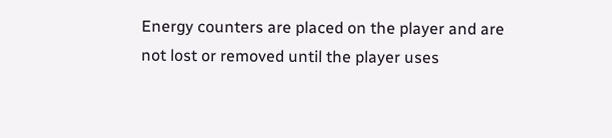Energy counters are placed on the player and are not lost or removed until the player uses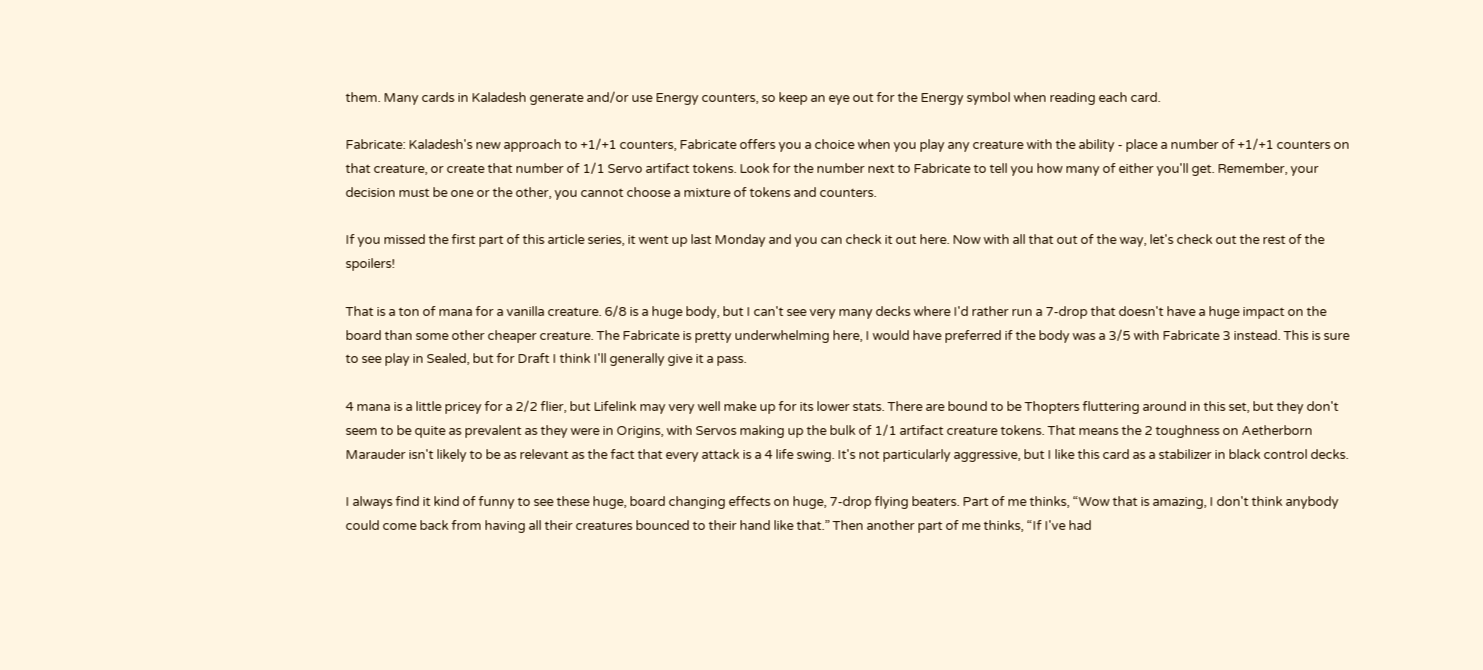them. Many cards in Kaladesh generate and/or use Energy counters, so keep an eye out for the Energy symbol when reading each card.

Fabricate: Kaladesh's new approach to +1/+1 counters, Fabricate offers you a choice when you play any creature with the ability - place a number of +1/+1 counters on that creature, or create that number of 1/1 Servo artifact tokens. Look for the number next to Fabricate to tell you how many of either you'll get. Remember, your decision must be one or the other, you cannot choose a mixture of tokens and counters.

If you missed the first part of this article series, it went up last Monday and you can check it out here. Now with all that out of the way, let's check out the rest of the spoilers!

That is a ton of mana for a vanilla creature. 6/8 is a huge body, but I can't see very many decks where I'd rather run a 7-drop that doesn't have a huge impact on the board than some other cheaper creature. The Fabricate is pretty underwhelming here, I would have preferred if the body was a 3/5 with Fabricate 3 instead. This is sure to see play in Sealed, but for Draft I think I'll generally give it a pass.

4 mana is a little pricey for a 2/2 flier, but Lifelink may very well make up for its lower stats. There are bound to be Thopters fluttering around in this set, but they don't seem to be quite as prevalent as they were in Origins, with Servos making up the bulk of 1/1 artifact creature tokens. That means the 2 toughness on Aetherborn Marauder isn't likely to be as relevant as the fact that every attack is a 4 life swing. It's not particularly aggressive, but I like this card as a stabilizer in black control decks.

I always find it kind of funny to see these huge, board changing effects on huge, 7-drop flying beaters. Part of me thinks, “Wow that is amazing, I don't think anybody could come back from having all their creatures bounced to their hand like that.” Then another part of me thinks, “If I've had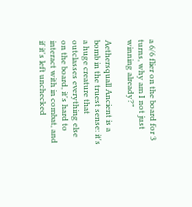a 6/6 flier on the board for 3 turns, why am I not just winning already?”

Aethersquall Ancient is a bomb in the truest sense: it's a huge creature that outclasses everything else on the board, it's hard to interact with in combat, and if it's left unchecked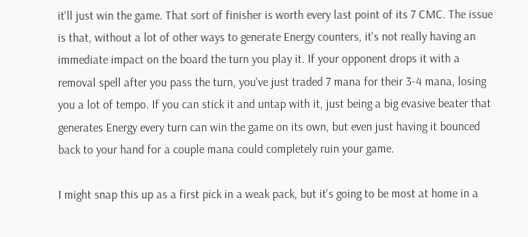it'll just win the game. That sort of finisher is worth every last point of its 7 CMC. The issue is that, without a lot of other ways to generate Energy counters, it's not really having an immediate impact on the board the turn you play it. If your opponent drops it with a removal spell after you pass the turn, you've just traded 7 mana for their 3-4 mana, losing you a lot of tempo. If you can stick it and untap with it, just being a big evasive beater that generates Energy every turn can win the game on its own, but even just having it bounced back to your hand for a couple mana could completely ruin your game.

I might snap this up as a first pick in a weak pack, but it's going to be most at home in a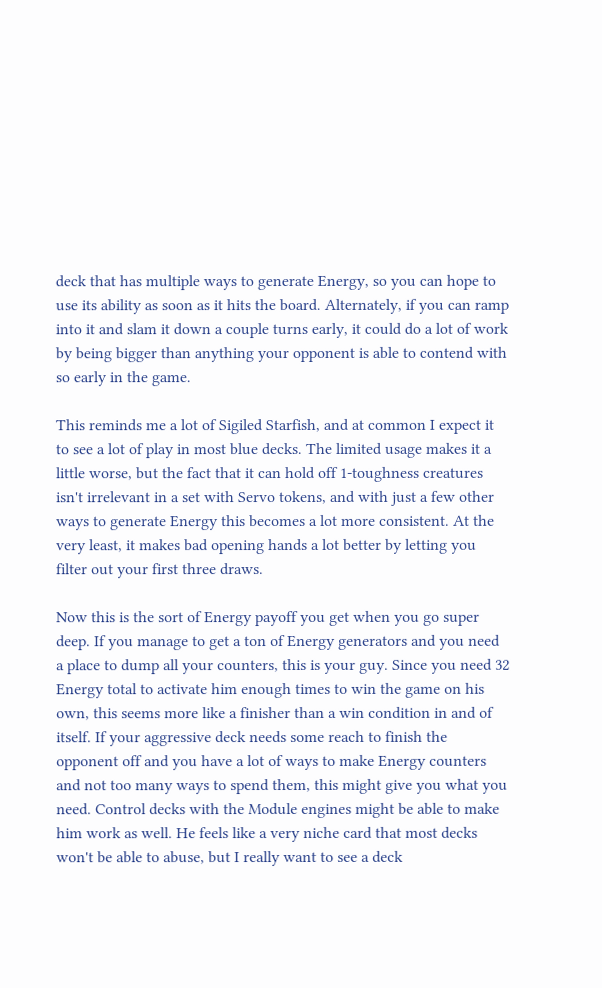deck that has multiple ways to generate Energy, so you can hope to use its ability as soon as it hits the board. Alternately, if you can ramp into it and slam it down a couple turns early, it could do a lot of work by being bigger than anything your opponent is able to contend with so early in the game.

This reminds me a lot of Sigiled Starfish, and at common I expect it to see a lot of play in most blue decks. The limited usage makes it a little worse, but the fact that it can hold off 1-toughness creatures isn't irrelevant in a set with Servo tokens, and with just a few other ways to generate Energy this becomes a lot more consistent. At the very least, it makes bad opening hands a lot better by letting you filter out your first three draws.

Now this is the sort of Energy payoff you get when you go super deep. If you manage to get a ton of Energy generators and you need a place to dump all your counters, this is your guy. Since you need 32 Energy total to activate him enough times to win the game on his own, this seems more like a finisher than a win condition in and of itself. If your aggressive deck needs some reach to finish the opponent off and you have a lot of ways to make Energy counters and not too many ways to spend them, this might give you what you need. Control decks with the Module engines might be able to make him work as well. He feels like a very niche card that most decks won't be able to abuse, but I really want to see a deck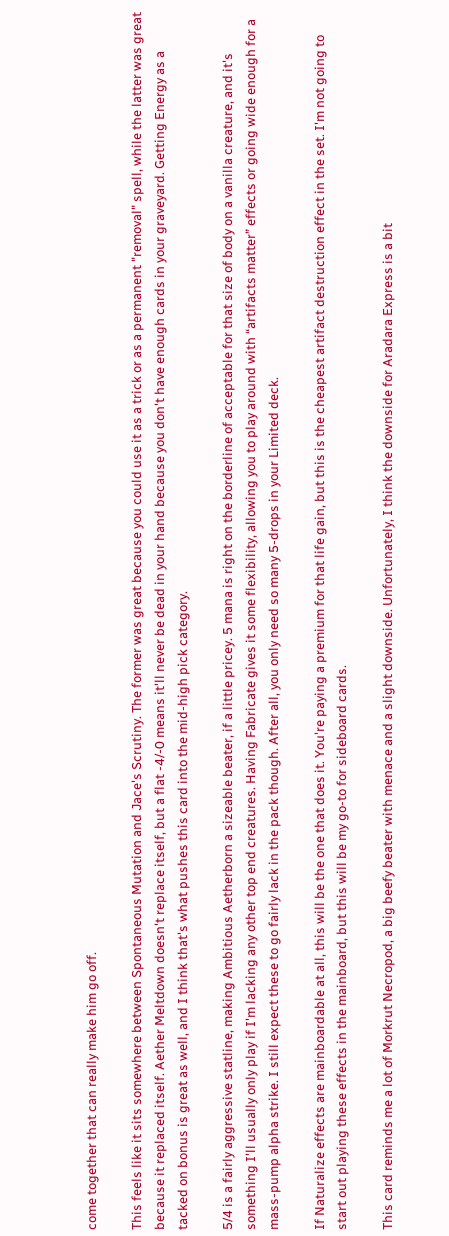come together that can really make him go off.

This feels like it sits somewhere between Spontaneous Mutation and Jace's Scrutiny. The former was great because you could use it as a trick or as a permanent "removal" spell, while the latter was great because it replaced itself. Aether Meltdown doesn't replace itself, but a flat -4/-0 means it'll never be dead in your hand because you don't have enough cards in your graveyard. Getting Energy as a tacked on bonus is great as well, and I think that's what pushes this card into the mid-high pick category.

5/4 is a fairly aggressive statline, making Ambitious Aetherborn a sizeable beater, if a little pricey. 5 mana is right on the borderline of acceptable for that size of body on a vanilla creature, and it's something I'll usually only play if I'm lacking any other top end creatures. Having Fabricate gives it some flexibility, allowing you to play around with “artifacts matter” effects or going wide enough for a mass-pump alpha strike. I still expect these to go fairly lack in the pack though. After all, you only need so many 5-drops in your Limited deck.

If Naturalize effects are mainboardable at all, this will be the one that does it. You're paying a premium for that life gain, but this is the cheapest artifact destruction effect in the set. I'm not going to start out playing these effects in the mainboard, but this will be my go-to for sideboard cards.

This card reminds me a lot of Morkrut Necropod, a big beefy beater with menace and a slight downside. Unfortunately, I think the downside for Aradara Express is a bit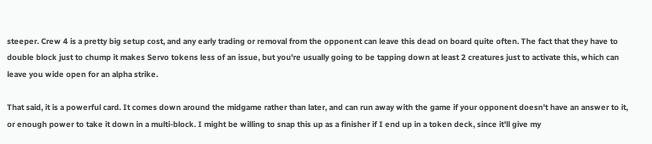steeper. Crew 4 is a pretty big setup cost, and any early trading or removal from the opponent can leave this dead on board quite often. The fact that they have to double block just to chump it makes Servo tokens less of an issue, but you're usually going to be tapping down at least 2 creatures just to activate this, which can leave you wide open for an alpha strike.

That said, it is a powerful card. It comes down around the midgame rather than later, and can run away with the game if your opponent doesn't have an answer to it, or enough power to take it down in a multi-block. I might be willing to snap this up as a finisher if I end up in a token deck, since it'll give my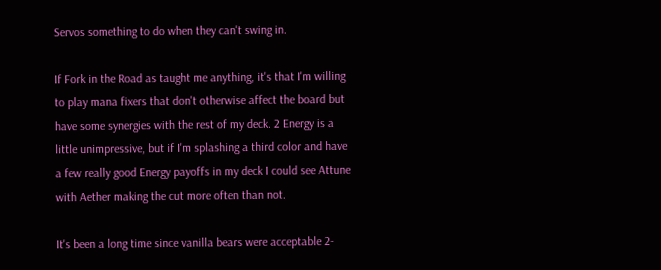Servos something to do when they can't swing in.

If Fork in the Road as taught me anything, it's that I'm willing to play mana fixers that don't otherwise affect the board but have some synergies with the rest of my deck. 2 Energy is a little unimpressive, but if I'm splashing a third color and have a few really good Energy payoffs in my deck I could see Attune with Aether making the cut more often than not.

It's been a long time since vanilla bears were acceptable 2-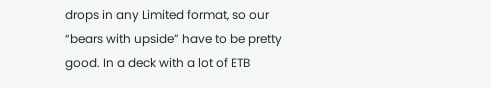drops in any Limited format, so our “bears with upside” have to be pretty good. In a deck with a lot of ETB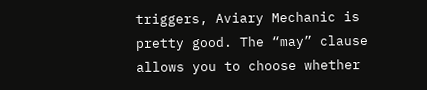triggers, Aviary Mechanic is pretty good. The “may” clause allows you to choose whether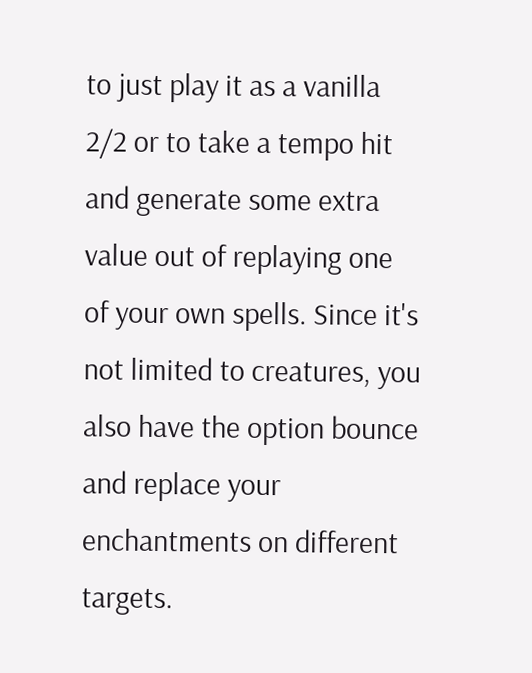to just play it as a vanilla 2/2 or to take a tempo hit and generate some extra value out of replaying one of your own spells. Since it's not limited to creatures, you also have the option bounce and replace your enchantments on different targets.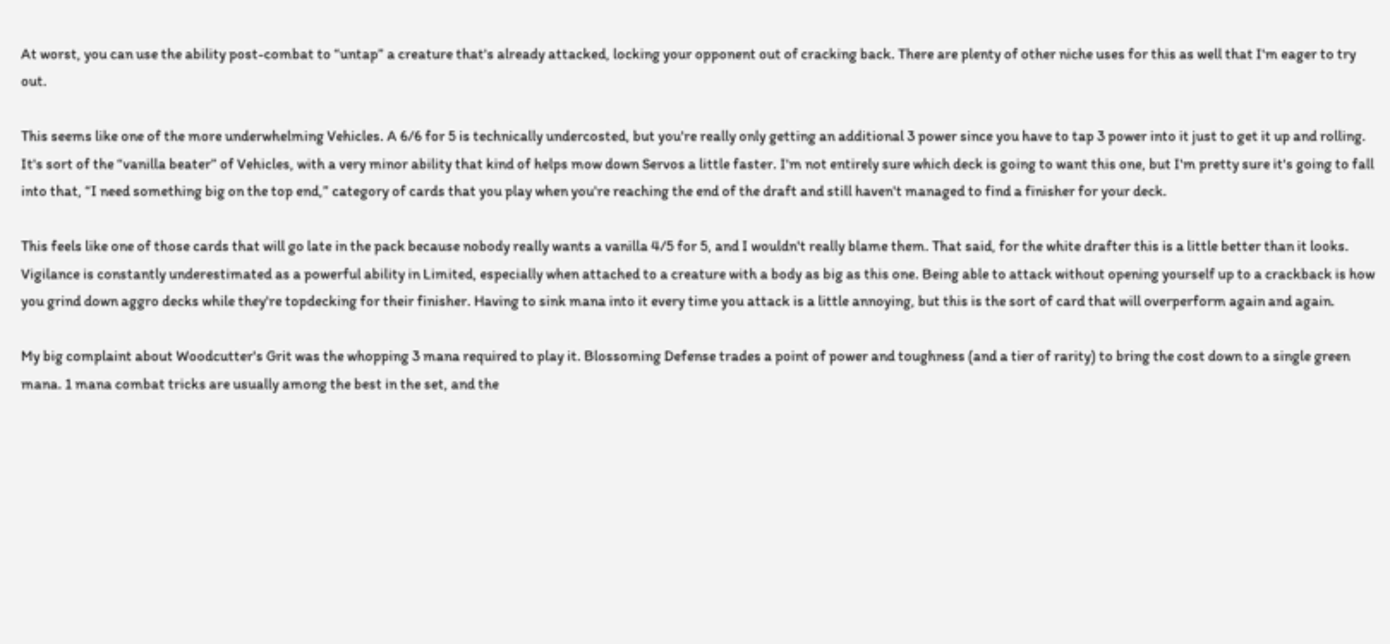At worst, you can use the ability post-combat to “untap” a creature that's already attacked, locking your opponent out of cracking back. There are plenty of other niche uses for this as well that I'm eager to try out.

This seems like one of the more underwhelming Vehicles. A 6/6 for 5 is technically undercosted, but you're really only getting an additional 3 power since you have to tap 3 power into it just to get it up and rolling. It's sort of the “vanilla beater” of Vehicles, with a very minor ability that kind of helps mow down Servos a little faster. I'm not entirely sure which deck is going to want this one, but I'm pretty sure it's going to fall into that, “I need something big on the top end,” category of cards that you play when you're reaching the end of the draft and still haven't managed to find a finisher for your deck.

This feels like one of those cards that will go late in the pack because nobody really wants a vanilla 4/5 for 5, and I wouldn't really blame them. That said, for the white drafter this is a little better than it looks. Vigilance is constantly underestimated as a powerful ability in Limited, especially when attached to a creature with a body as big as this one. Being able to attack without opening yourself up to a crackback is how you grind down aggro decks while they're topdecking for their finisher. Having to sink mana into it every time you attack is a little annoying, but this is the sort of card that will overperform again and again.

My big complaint about Woodcutter's Grit was the whopping 3 mana required to play it. Blossoming Defense trades a point of power and toughness (and a tier of rarity) to bring the cost down to a single green mana. 1 mana combat tricks are usually among the best in the set, and the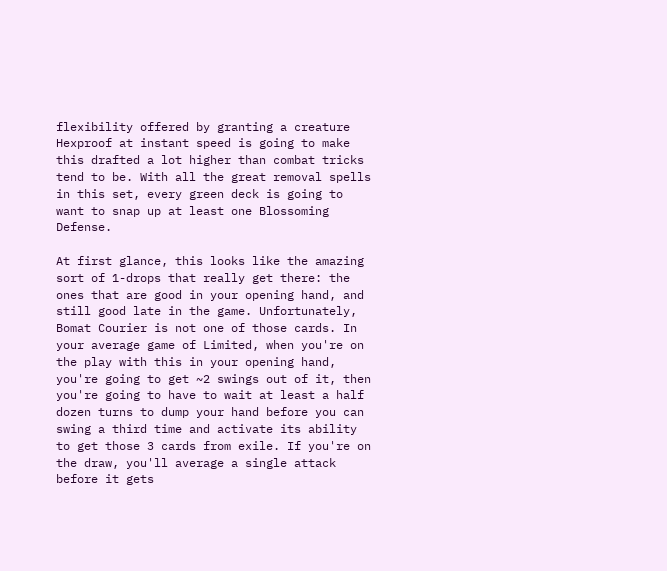flexibility offered by granting a creature Hexproof at instant speed is going to make this drafted a lot higher than combat tricks tend to be. With all the great removal spells in this set, every green deck is going to want to snap up at least one Blossoming Defense.

At first glance, this looks like the amazing sort of 1-drops that really get there: the ones that are good in your opening hand, and still good late in the game. Unfortunately, Bomat Courier is not one of those cards. In your average game of Limited, when you're on the play with this in your opening hand, you're going to get ~2 swings out of it, then you're going to have to wait at least a half dozen turns to dump your hand before you can swing a third time and activate its ability to get those 3 cards from exile. If you're on the draw, you'll average a single attack before it gets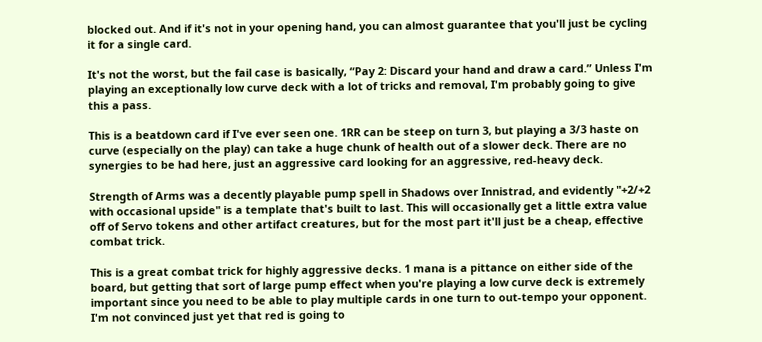blocked out. And if it's not in your opening hand, you can almost guarantee that you'll just be cycling it for a single card.

It's not the worst, but the fail case is basically, “Pay 2: Discard your hand and draw a card.” Unless I'm playing an exceptionally low curve deck with a lot of tricks and removal, I'm probably going to give this a pass.

This is a beatdown card if I've ever seen one. 1RR can be steep on turn 3, but playing a 3/3 haste on curve (especially on the play) can take a huge chunk of health out of a slower deck. There are no synergies to be had here, just an aggressive card looking for an aggressive, red-heavy deck.

Strength of Arms was a decently playable pump spell in Shadows over Innistrad, and evidently "+2/+2 with occasional upside" is a template that's built to last. This will occasionally get a little extra value off of Servo tokens and other artifact creatures, but for the most part it'll just be a cheap, effective combat trick.

This is a great combat trick for highly aggressive decks. 1 mana is a pittance on either side of the board, but getting that sort of large pump effect when you're playing a low curve deck is extremely important since you need to be able to play multiple cards in one turn to out-tempo your opponent. I'm not convinced just yet that red is going to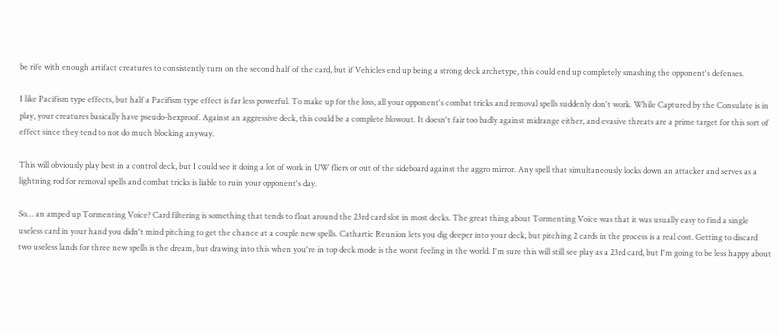be rife with enough artifact creatures to consistently turn on the second half of the card, but if Vehicles end up being a strong deck archetype, this could end up completely smashing the opponent's defenses.

I like Pacifism type effects, but half a Pacifism type effect is far less powerful. To make up for the loss, all your opponent's combat tricks and removal spells suddenly don't work. While Captured by the Consulate is in play, your creatures basically have pseudo-hexproof. Against an aggressive deck, this could be a complete blowout. It doesn't fair too badly against midrange either, and evasive threats are a prime target for this sort of effect since they tend to not do much blocking anyway.

This will obviously play best in a control deck, but I could see it doing a lot of work in UW fliers or out of the sideboard against the aggro mirror. Any spell that simultaneously locks down an attacker and serves as a lightning rod for removal spells and combat tricks is liable to ruin your opponent's day.

So… an amped up Tormenting Voice? Card filtering is something that tends to float around the 23rd card slot in most decks. The great thing about Tormenting Voice was that it was usually easy to find a single useless card in your hand you didn't mind pitching to get the chance at a couple new spells. Cathartic Reunion lets you dig deeper into your deck, but pitching 2 cards in the process is a real cost. Getting to discard two useless lands for three new spells is the dream, but drawing into this when you're in top deck mode is the worst feeling in the world. I'm sure this will still see play as a 23rd card, but I'm going to be less happy about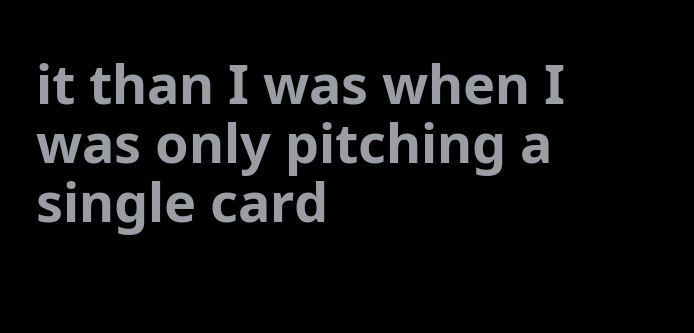it than I was when I was only pitching a single card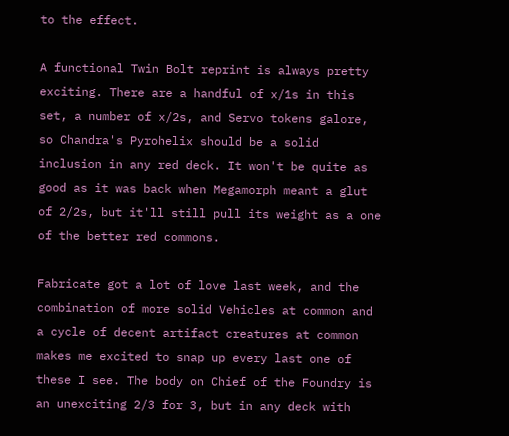to the effect.

A functional Twin Bolt reprint is always pretty exciting. There are a handful of x/1s in this set, a number of x/2s, and Servo tokens galore, so Chandra's Pyrohelix should be a solid inclusion in any red deck. It won't be quite as good as it was back when Megamorph meant a glut of 2/2s, but it'll still pull its weight as a one of the better red commons.

Fabricate got a lot of love last week, and the combination of more solid Vehicles at common and a cycle of decent artifact creatures at common makes me excited to snap up every last one of these I see. The body on Chief of the Foundry is an unexciting 2/3 for 3, but in any deck with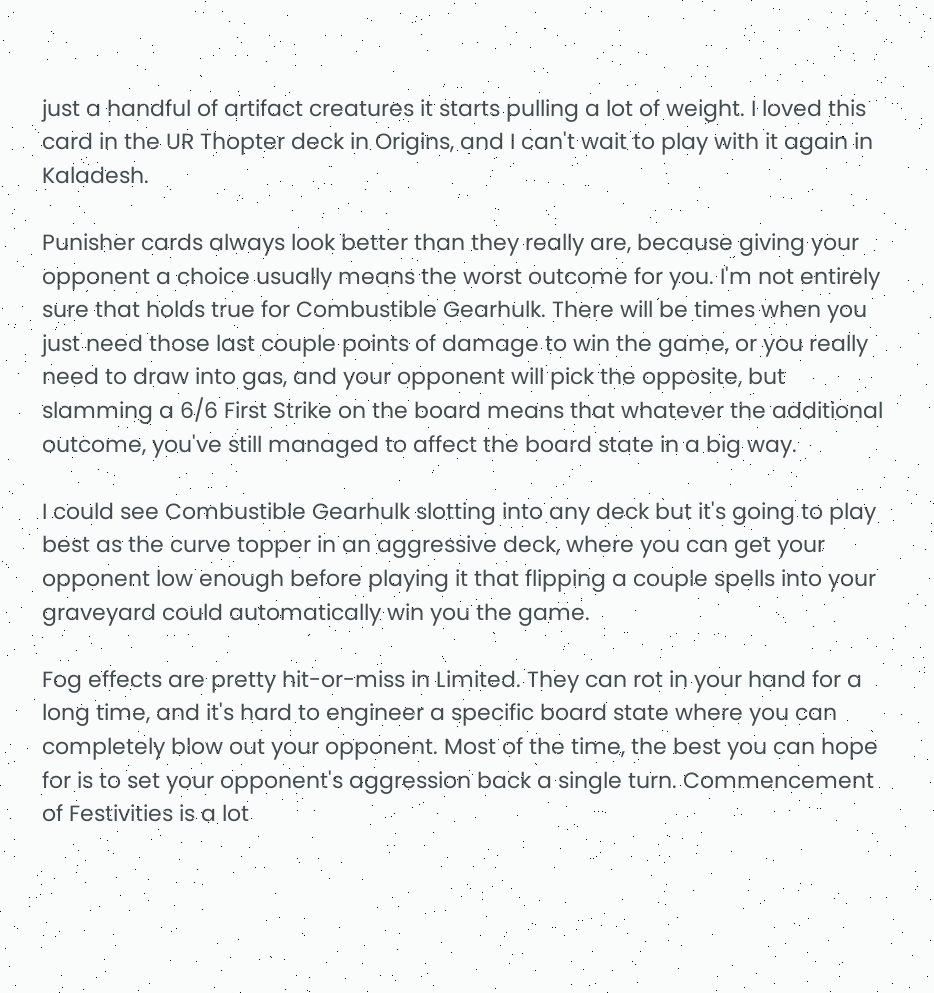just a handful of artifact creatures it starts pulling a lot of weight. I loved this card in the UR Thopter deck in Origins, and I can't wait to play with it again in Kaladesh.

Punisher cards always look better than they really are, because giving your opponent a choice usually means the worst outcome for you. I'm not entirely sure that holds true for Combustible Gearhulk. There will be times when you just need those last couple points of damage to win the game, or you really need to draw into gas, and your opponent will pick the opposite, but slamming a 6/6 First Strike on the board means that whatever the additional outcome, you've still managed to affect the board state in a big way.

I could see Combustible Gearhulk slotting into any deck but it's going to play best as the curve topper in an aggressive deck, where you can get your opponent low enough before playing it that flipping a couple spells into your graveyard could automatically win you the game.

Fog effects are pretty hit-or-miss in Limited. They can rot in your hand for a long time, and it's hard to engineer a specific board state where you can completely blow out your opponent. Most of the time, the best you can hope for is to set your opponent's aggression back a single turn. Commencement of Festivities is a lot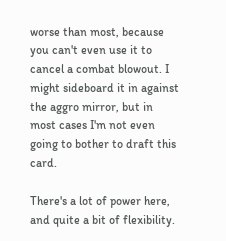worse than most, because you can't even use it to cancel a combat blowout. I might sideboard it in against the aggro mirror, but in most cases I'm not even going to bother to draft this card.

There's a lot of power here, and quite a bit of flexibility.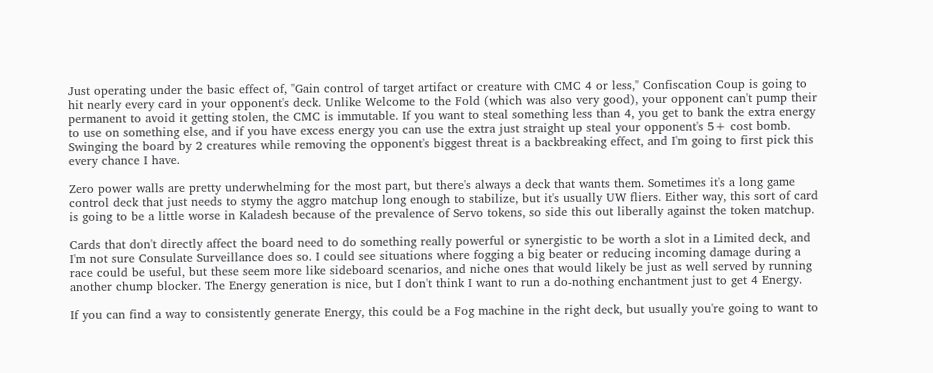Just operating under the basic effect of, "Gain control of target artifact or creature with CMC 4 or less," Confiscation Coup is going to hit nearly every card in your opponent's deck. Unlike Welcome to the Fold (which was also very good), your opponent can't pump their permanent to avoid it getting stolen, the CMC is immutable. If you want to steal something less than 4, you get to bank the extra energy to use on something else, and if you have excess energy you can use the extra just straight up steal your opponent's 5+ cost bomb. Swinging the board by 2 creatures while removing the opponent's biggest threat is a backbreaking effect, and I'm going to first pick this every chance I have.

Zero power walls are pretty underwhelming for the most part, but there's always a deck that wants them. Sometimes it's a long game control deck that just needs to stymy the aggro matchup long enough to stabilize, but it's usually UW fliers. Either way, this sort of card is going to be a little worse in Kaladesh because of the prevalence of Servo tokens, so side this out liberally against the token matchup.

Cards that don't directly affect the board need to do something really powerful or synergistic to be worth a slot in a Limited deck, and I'm not sure Consulate Surveillance does so. I could see situations where fogging a big beater or reducing incoming damage during a race could be useful, but these seem more like sideboard scenarios, and niche ones that would likely be just as well served by running another chump blocker. The Energy generation is nice, but I don't think I want to run a do-nothing enchantment just to get 4 Energy.

If you can find a way to consistently generate Energy, this could be a Fog machine in the right deck, but usually you're going to want to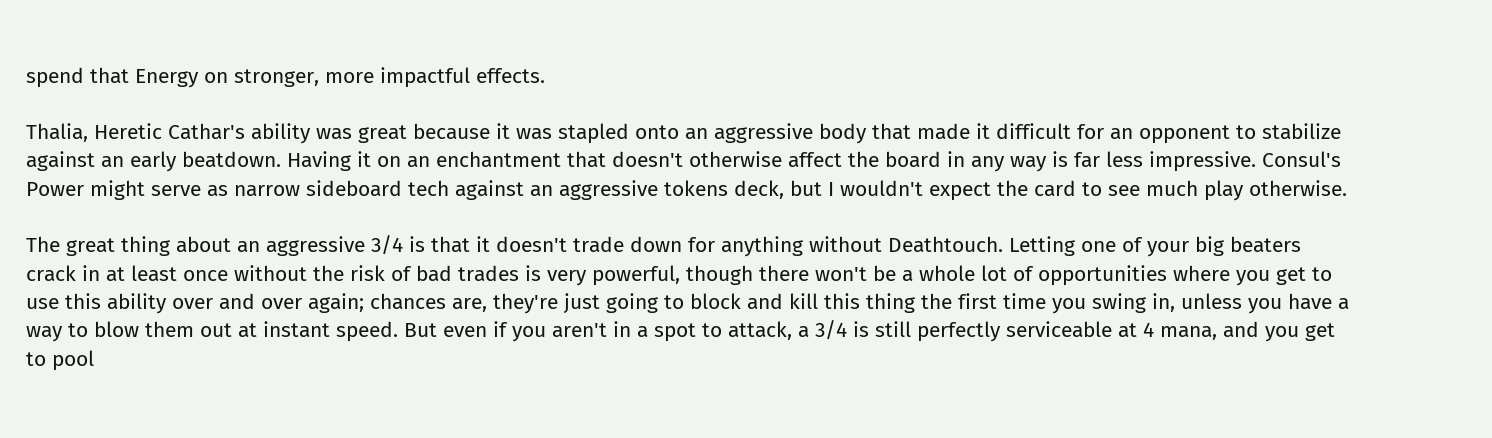spend that Energy on stronger, more impactful effects.

Thalia, Heretic Cathar's ability was great because it was stapled onto an aggressive body that made it difficult for an opponent to stabilize against an early beatdown. Having it on an enchantment that doesn't otherwise affect the board in any way is far less impressive. Consul's Power might serve as narrow sideboard tech against an aggressive tokens deck, but I wouldn't expect the card to see much play otherwise.

The great thing about an aggressive 3/4 is that it doesn't trade down for anything without Deathtouch. Letting one of your big beaters crack in at least once without the risk of bad trades is very powerful, though there won't be a whole lot of opportunities where you get to use this ability over and over again; chances are, they're just going to block and kill this thing the first time you swing in, unless you have a way to blow them out at instant speed. But even if you aren't in a spot to attack, a 3/4 is still perfectly serviceable at 4 mana, and you get to pool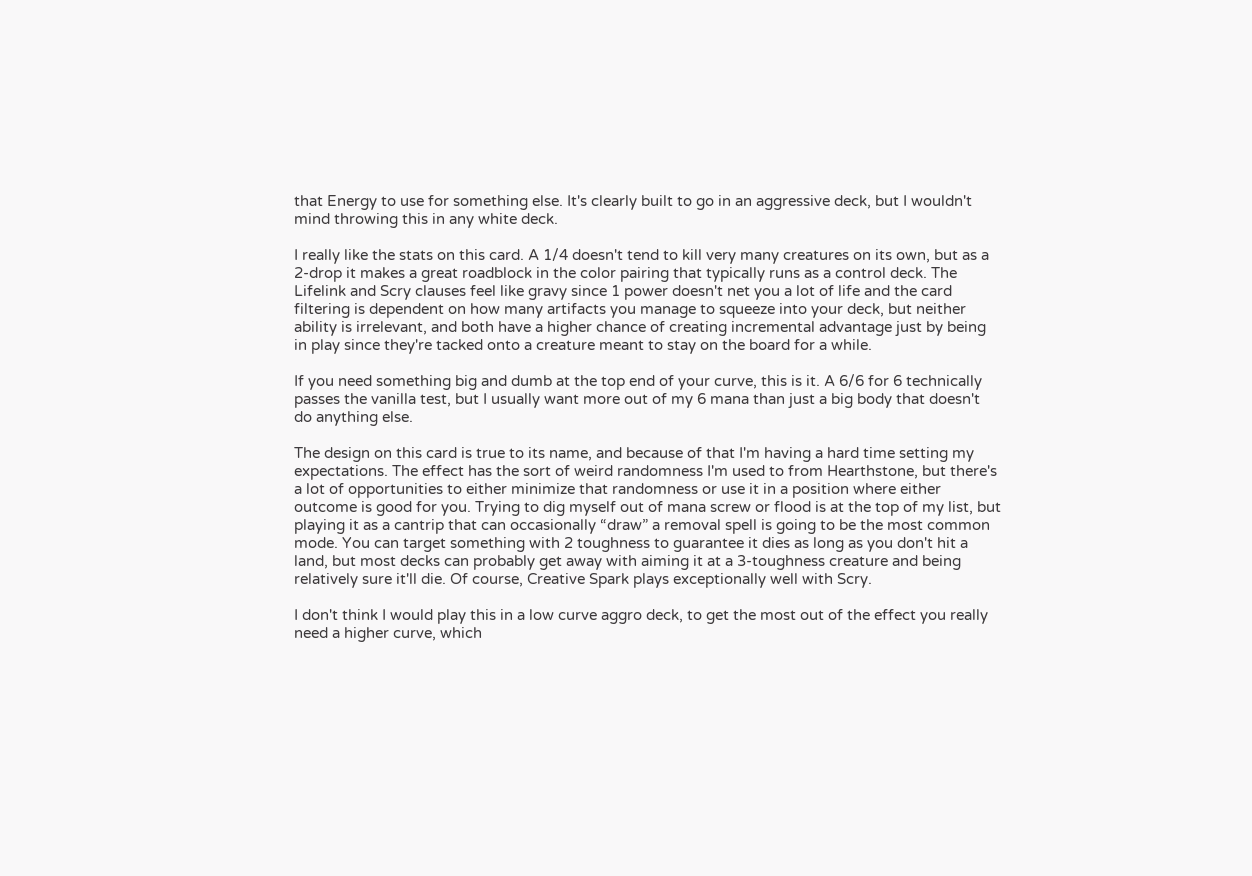that Energy to use for something else. It's clearly built to go in an aggressive deck, but I wouldn't mind throwing this in any white deck.

I really like the stats on this card. A 1/4 doesn't tend to kill very many creatures on its own, but as a 2-drop it makes a great roadblock in the color pairing that typically runs as a control deck. The Lifelink and Scry clauses feel like gravy since 1 power doesn't net you a lot of life and the card filtering is dependent on how many artifacts you manage to squeeze into your deck, but neither ability is irrelevant, and both have a higher chance of creating incremental advantage just by being in play since they're tacked onto a creature meant to stay on the board for a while.

If you need something big and dumb at the top end of your curve, this is it. A 6/6 for 6 technically passes the vanilla test, but I usually want more out of my 6 mana than just a big body that doesn't do anything else.

The design on this card is true to its name, and because of that I'm having a hard time setting my expectations. The effect has the sort of weird randomness I'm used to from Hearthstone, but there's a lot of opportunities to either minimize that randomness or use it in a position where either outcome is good for you. Trying to dig myself out of mana screw or flood is at the top of my list, but playing it as a cantrip that can occasionally “draw” a removal spell is going to be the most common mode. You can target something with 2 toughness to guarantee it dies as long as you don't hit a land, but most decks can probably get away with aiming it at a 3-toughness creature and being relatively sure it'll die. Of course, Creative Spark plays exceptionally well with Scry.

I don't think I would play this in a low curve aggro deck, to get the most out of the effect you really need a higher curve, which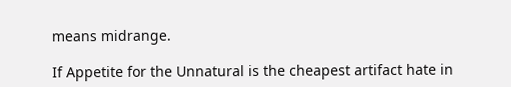means midrange.

If Appetite for the Unnatural is the cheapest artifact hate in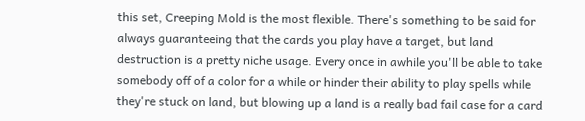this set, Creeping Mold is the most flexible. There's something to be said for always guaranteeing that the cards you play have a target, but land destruction is a pretty niche usage. Every once in awhile you'll be able to take somebody off of a color for a while or hinder their ability to play spells while they're stuck on land, but blowing up a land is a really bad fail case for a card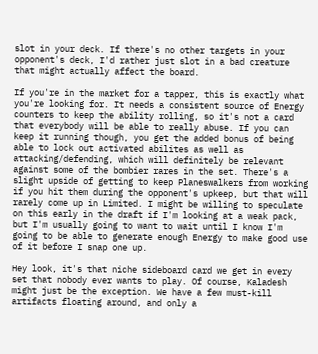slot in your deck. If there's no other targets in your opponent's deck, I'd rather just slot in a bad creature that might actually affect the board.

If you're in the market for a tapper, this is exactly what you're looking for. It needs a consistent source of Energy counters to keep the ability rolling, so it's not a card that everybody will be able to really abuse. If you can keep it running though, you get the added bonus of being able to lock out activated abilites as well as attacking/defending, which will definitely be relevant against some of the bombier rares in the set. There's a slight upside of getting to keep Planeswalkers from working if you hit them during the opponent's upkeep, but that will rarely come up in Limited. I might be willing to speculate on this early in the draft if I'm looking at a weak pack, but I'm usually going to want to wait until I know I'm going to be able to generate enough Energy to make good use of it before I snap one up.

Hey look, it's that niche sideboard card we get in every set that nobody ever wants to play. Of course, Kaladesh might just be the exception. We have a few must-kill artifacts floating around, and only a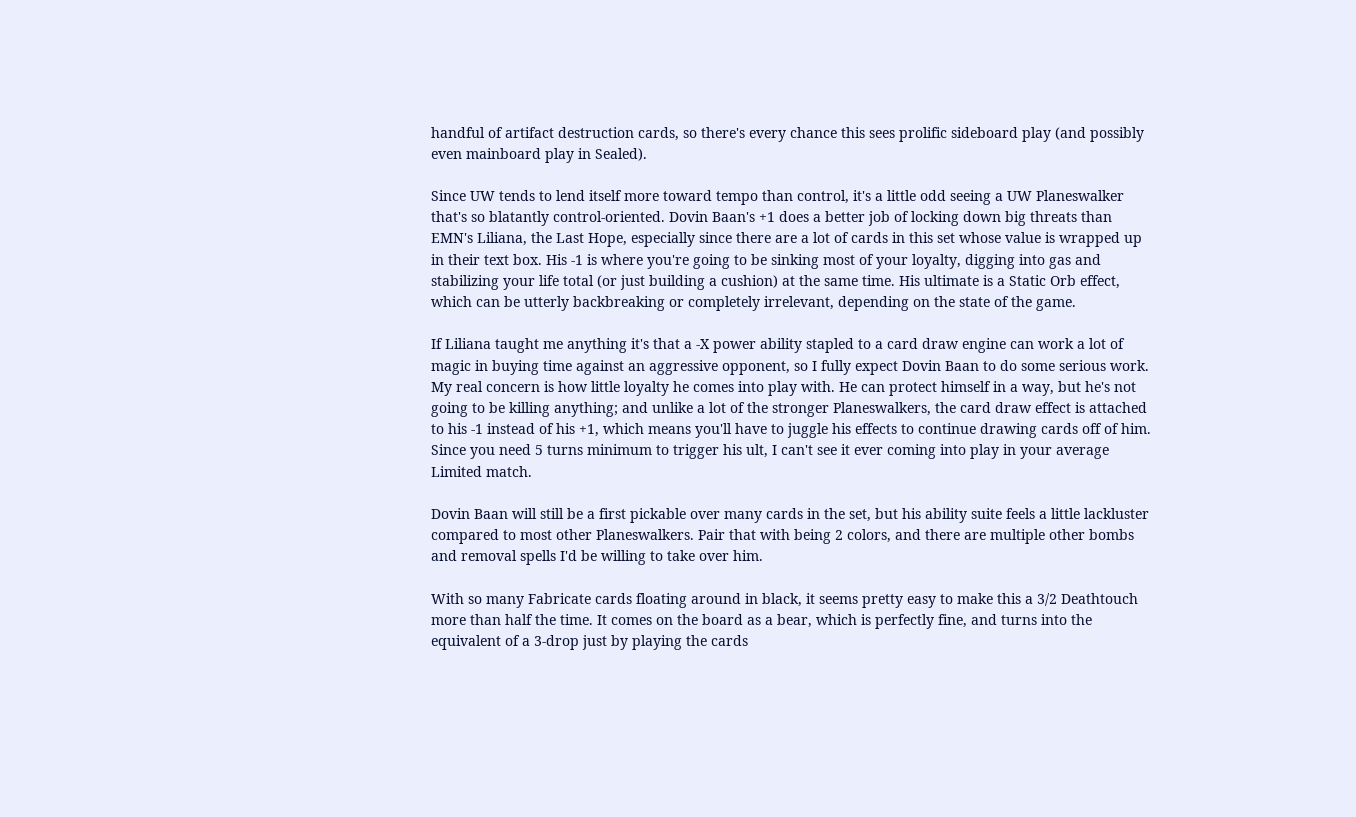handful of artifact destruction cards, so there's every chance this sees prolific sideboard play (and possibly even mainboard play in Sealed).

Since UW tends to lend itself more toward tempo than control, it's a little odd seeing a UW Planeswalker that's so blatantly control-oriented. Dovin Baan's +1 does a better job of locking down big threats than EMN's Liliana, the Last Hope, especially since there are a lot of cards in this set whose value is wrapped up in their text box. His -1 is where you're going to be sinking most of your loyalty, digging into gas and stabilizing your life total (or just building a cushion) at the same time. His ultimate is a Static Orb effect, which can be utterly backbreaking or completely irrelevant, depending on the state of the game.

If Liliana taught me anything it's that a -X power ability stapled to a card draw engine can work a lot of magic in buying time against an aggressive opponent, so I fully expect Dovin Baan to do some serious work. My real concern is how little loyalty he comes into play with. He can protect himself in a way, but he's not going to be killing anything; and unlike a lot of the stronger Planeswalkers, the card draw effect is attached to his -1 instead of his +1, which means you'll have to juggle his effects to continue drawing cards off of him. Since you need 5 turns minimum to trigger his ult, I can't see it ever coming into play in your average Limited match.

Dovin Baan will still be a first pickable over many cards in the set, but his ability suite feels a little lackluster compared to most other Planeswalkers. Pair that with being 2 colors, and there are multiple other bombs and removal spells I'd be willing to take over him.

With so many Fabricate cards floating around in black, it seems pretty easy to make this a 3/2 Deathtouch more than half the time. It comes on the board as a bear, which is perfectly fine, and turns into the equivalent of a 3-drop just by playing the cards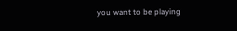you want to be playing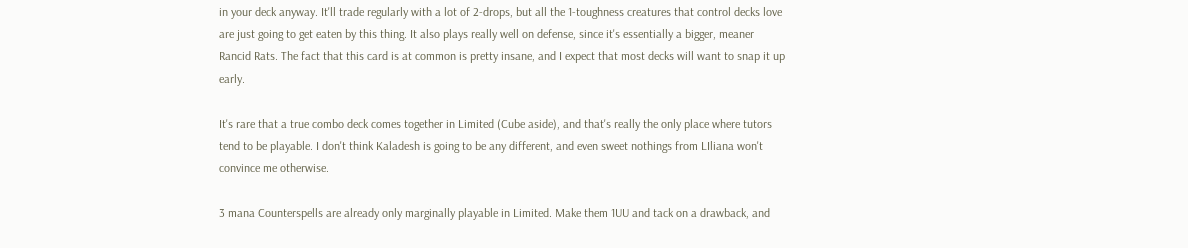in your deck anyway. It'll trade regularly with a lot of 2-drops, but all the 1-toughness creatures that control decks love are just going to get eaten by this thing. It also plays really well on defense, since it's essentially a bigger, meaner Rancid Rats. The fact that this card is at common is pretty insane, and I expect that most decks will want to snap it up early.

It's rare that a true combo deck comes together in Limited (Cube aside), and that's really the only place where tutors tend to be playable. I don't think Kaladesh is going to be any different, and even sweet nothings from LIliana won't convince me otherwise.

3 mana Counterspells are already only marginally playable in Limited. Make them 1UU and tack on a drawback, and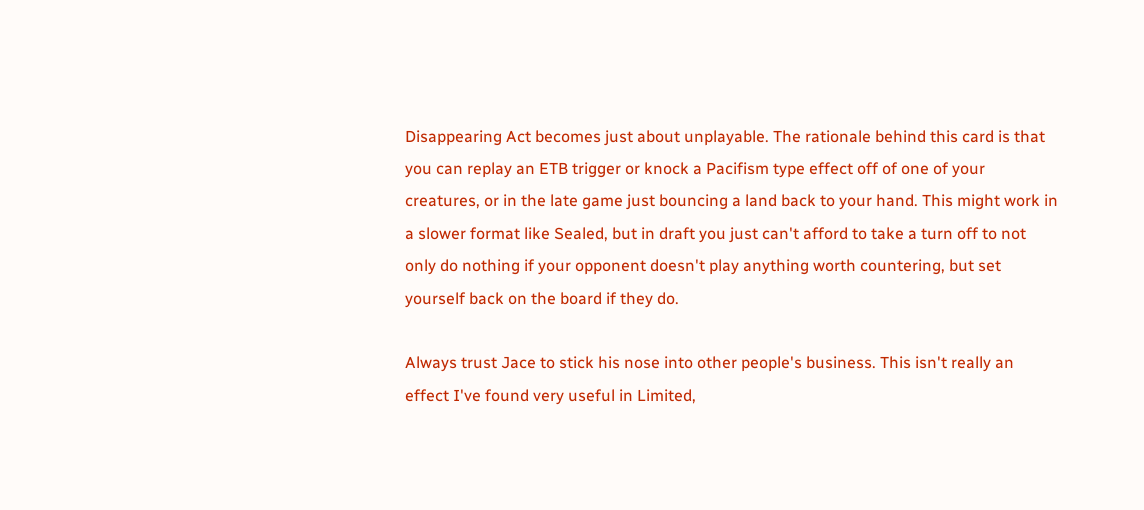Disappearing Act becomes just about unplayable. The rationale behind this card is that you can replay an ETB trigger or knock a Pacifism type effect off of one of your creatures, or in the late game just bouncing a land back to your hand. This might work in a slower format like Sealed, but in draft you just can't afford to take a turn off to not only do nothing if your opponent doesn't play anything worth countering, but set yourself back on the board if they do.

Always trust Jace to stick his nose into other people's business. This isn't really an effect I've found very useful in Limited,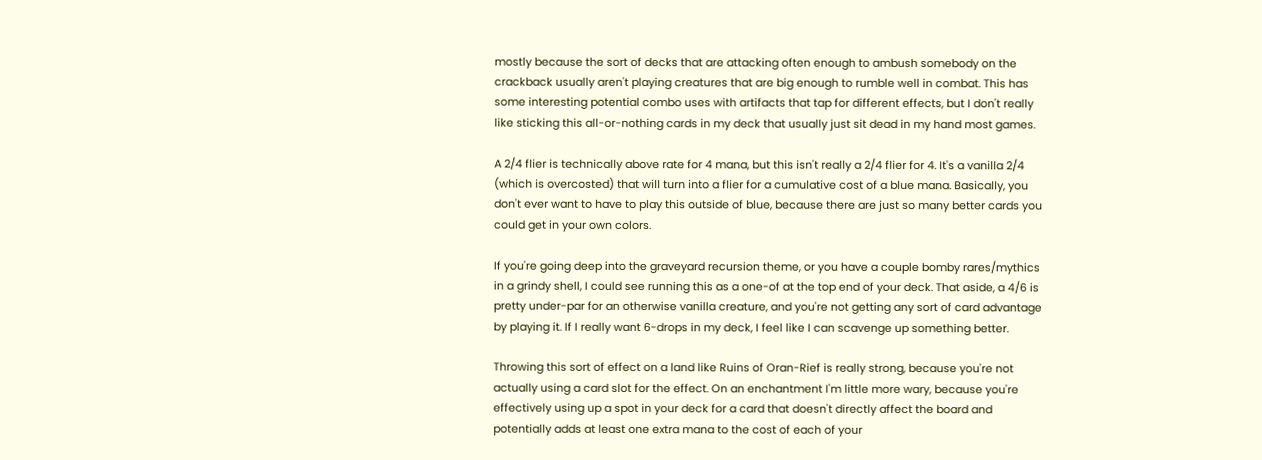mostly because the sort of decks that are attacking often enough to ambush somebody on the crackback usually aren't playing creatures that are big enough to rumble well in combat. This has some interesting potential combo uses with artifacts that tap for different effects, but I don't really like sticking this all-or-nothing cards in my deck that usually just sit dead in my hand most games.

A 2/4 flier is technically above rate for 4 mana, but this isn't really a 2/4 flier for 4. It's a vanilla 2/4 (which is overcosted) that will turn into a flier for a cumulative cost of a blue mana. Basically, you don't ever want to have to play this outside of blue, because there are just so many better cards you could get in your own colors.

If you're going deep into the graveyard recursion theme, or you have a couple bomby rares/mythics in a grindy shell, I could see running this as a one-of at the top end of your deck. That aside, a 4/6 is pretty under-par for an otherwise vanilla creature, and you're not getting any sort of card advantage by playing it. If I really want 6-drops in my deck, I feel like I can scavenge up something better.

Throwing this sort of effect on a land like Ruins of Oran-Rief is really strong, because you're not actually using a card slot for the effect. On an enchantment I'm little more wary, because you're effectively using up a spot in your deck for a card that doesn't directly affect the board and potentially adds at least one extra mana to the cost of each of your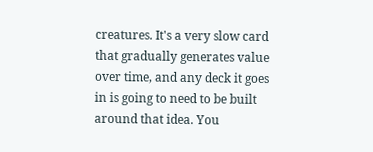creatures. It's a very slow card that gradually generates value over time, and any deck it goes in is going to need to be built around that idea. You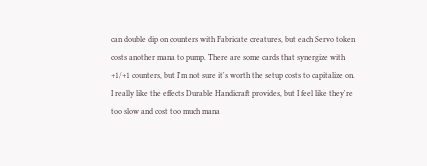can double dip on counters with Fabricate creatures, but each Servo token costs another mana to pump. There are some cards that synergize with +1/+1 counters, but I'm not sure it's worth the setup costs to capitalize on. I really like the effects Durable Handicraft provides, but I feel like they're too slow and cost too much mana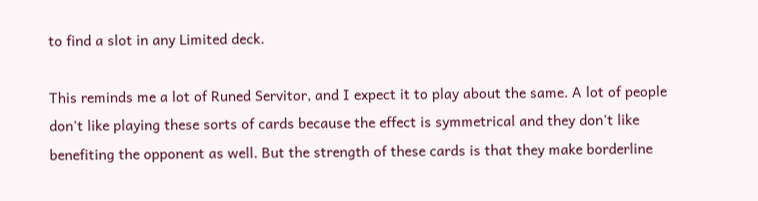to find a slot in any Limited deck.

This reminds me a lot of Runed Servitor, and I expect it to play about the same. A lot of people don't like playing these sorts of cards because the effect is symmetrical and they don't like benefiting the opponent as well. But the strength of these cards is that they make borderline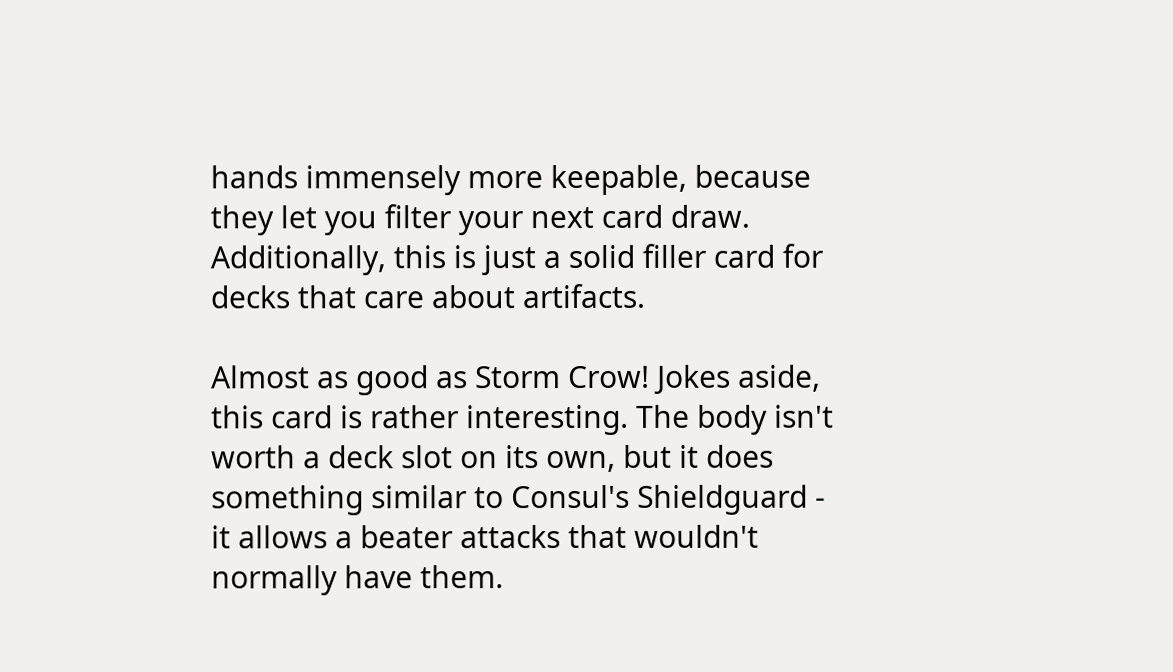hands immensely more keepable, because they let you filter your next card draw. Additionally, this is just a solid filler card for decks that care about artifacts.

Almost as good as Storm Crow! Jokes aside, this card is rather interesting. The body isn't worth a deck slot on its own, but it does something similar to Consul's Shieldguard - it allows a beater attacks that wouldn't normally have them.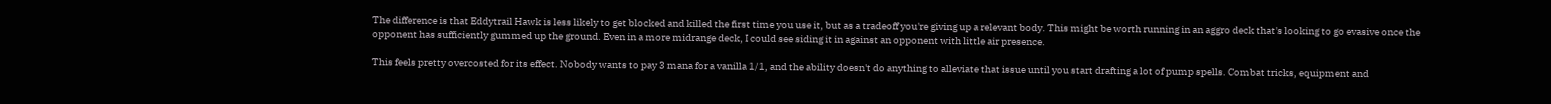The difference is that Eddytrail Hawk is less likely to get blocked and killed the first time you use it, but as a tradeoff you're giving up a relevant body. This might be worth running in an aggro deck that's looking to go evasive once the opponent has sufficiently gummed up the ground. Even in a more midrange deck, I could see siding it in against an opponent with little air presence.

This feels pretty overcosted for its effect. Nobody wants to pay 3 mana for a vanilla 1/1, and the ability doesn't do anything to alleviate that issue until you start drafting a lot of pump spells. Combat tricks, equipment and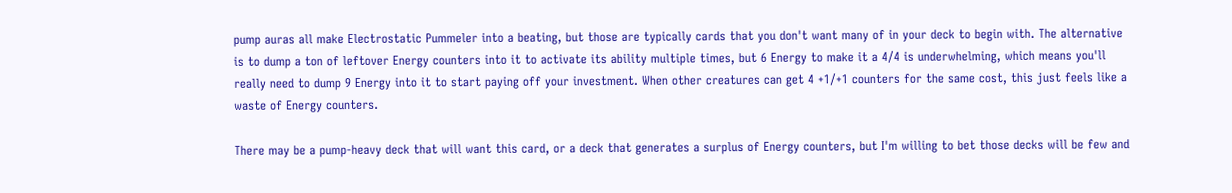pump auras all make Electrostatic Pummeler into a beating, but those are typically cards that you don't want many of in your deck to begin with. The alternative is to dump a ton of leftover Energy counters into it to activate its ability multiple times, but 6 Energy to make it a 4/4 is underwhelming, which means you'll really need to dump 9 Energy into it to start paying off your investment. When other creatures can get 4 +1/+1 counters for the same cost, this just feels like a waste of Energy counters.

There may be a pump-heavy deck that will want this card, or a deck that generates a surplus of Energy counters, but I'm willing to bet those decks will be few and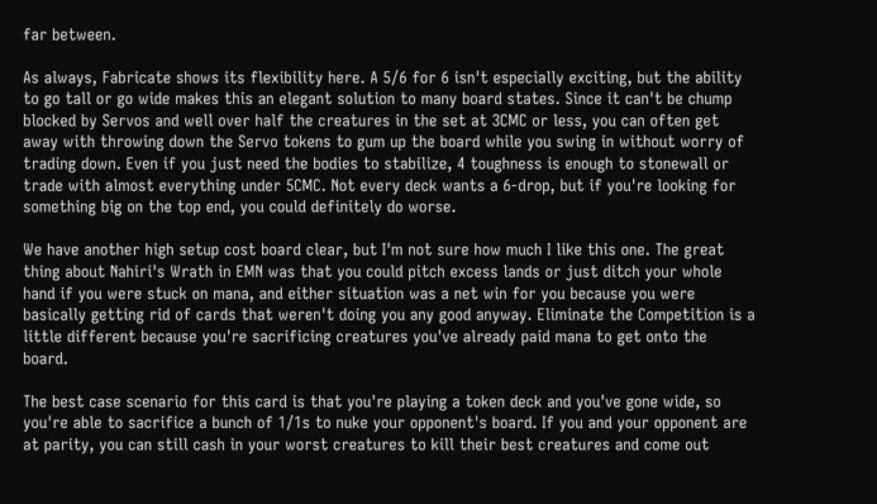far between.

As always, Fabricate shows its flexibility here. A 5/6 for 6 isn't especially exciting, but the ability to go tall or go wide makes this an elegant solution to many board states. Since it can't be chump blocked by Servos and well over half the creatures in the set at 3CMC or less, you can often get away with throwing down the Servo tokens to gum up the board while you swing in without worry of trading down. Even if you just need the bodies to stabilize, 4 toughness is enough to stonewall or trade with almost everything under 5CMC. Not every deck wants a 6-drop, but if you're looking for something big on the top end, you could definitely do worse.

We have another high setup cost board clear, but I'm not sure how much I like this one. The great thing about Nahiri's Wrath in EMN was that you could pitch excess lands or just ditch your whole hand if you were stuck on mana, and either situation was a net win for you because you were basically getting rid of cards that weren't doing you any good anyway. Eliminate the Competition is a little different because you're sacrificing creatures you've already paid mana to get onto the board.

The best case scenario for this card is that you're playing a token deck and you've gone wide, so you're able to sacrifice a bunch of 1/1s to nuke your opponent's board. If you and your opponent are at parity, you can still cash in your worst creatures to kill their best creatures and come out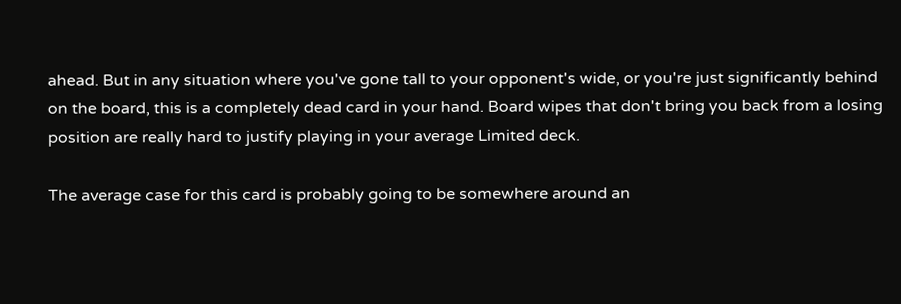ahead. But in any situation where you've gone tall to your opponent's wide, or you're just significantly behind on the board, this is a completely dead card in your hand. Board wipes that don't bring you back from a losing position are really hard to justify playing in your average Limited deck.

The average case for this card is probably going to be somewhere around an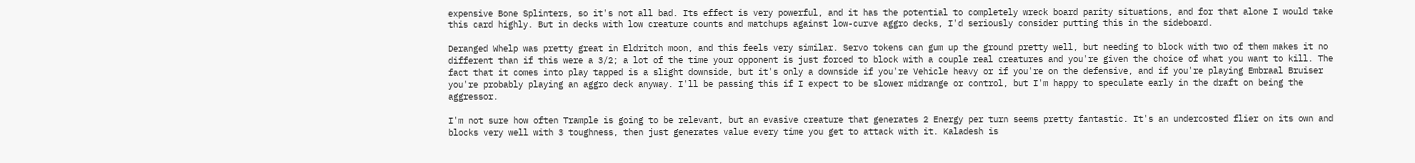expensive Bone Splinters, so it's not all bad. Its effect is very powerful, and it has the potential to completely wreck board parity situations, and for that alone I would take this card highly. But in decks with low creature counts and matchups against low-curve aggro decks, I'd seriously consider putting this in the sideboard.

Deranged Whelp was pretty great in Eldritch moon, and this feels very similar. Servo tokens can gum up the ground pretty well, but needing to block with two of them makes it no different than if this were a 3/2; a lot of the time your opponent is just forced to block with a couple real creatures and you're given the choice of what you want to kill. The fact that it comes into play tapped is a slight downside, but it's only a downside if you're Vehicle heavy or if you're on the defensive, and if you're playing Embraal Bruiser you're probably playing an aggro deck anyway. I'll be passing this if I expect to be slower midrange or control, but I'm happy to speculate early in the draft on being the aggressor.

I'm not sure how often Trample is going to be relevant, but an evasive creature that generates 2 Energy per turn seems pretty fantastic. It's an undercosted flier on its own and blocks very well with 3 toughness, then just generates value every time you get to attack with it. Kaladesh is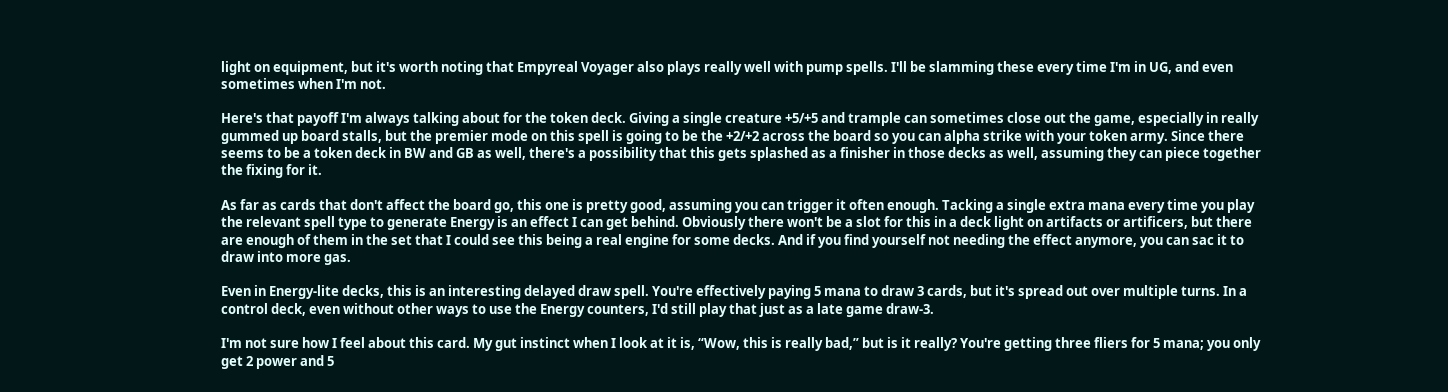light on equipment, but it's worth noting that Empyreal Voyager also plays really well with pump spells. I'll be slamming these every time I'm in UG, and even sometimes when I'm not.

Here's that payoff I'm always talking about for the token deck. Giving a single creature +5/+5 and trample can sometimes close out the game, especially in really gummed up board stalls, but the premier mode on this spell is going to be the +2/+2 across the board so you can alpha strike with your token army. Since there seems to be a token deck in BW and GB as well, there's a possibility that this gets splashed as a finisher in those decks as well, assuming they can piece together the fixing for it.

As far as cards that don't affect the board go, this one is pretty good, assuming you can trigger it often enough. Tacking a single extra mana every time you play the relevant spell type to generate Energy is an effect I can get behind. Obviously there won't be a slot for this in a deck light on artifacts or artificers, but there are enough of them in the set that I could see this being a real engine for some decks. And if you find yourself not needing the effect anymore, you can sac it to draw into more gas.

Even in Energy-lite decks, this is an interesting delayed draw spell. You're effectively paying 5 mana to draw 3 cards, but it's spread out over multiple turns. In a control deck, even without other ways to use the Energy counters, I'd still play that just as a late game draw-3.

I'm not sure how I feel about this card. My gut instinct when I look at it is, “Wow, this is really bad,” but is it really? You're getting three fliers for 5 mana; you only get 2 power and 5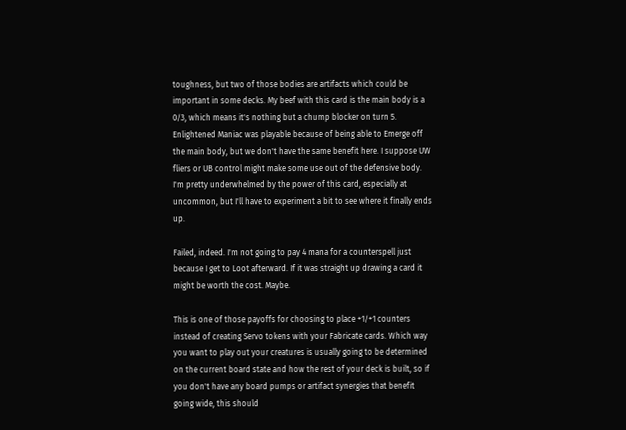toughness, but two of those bodies are artifacts which could be important in some decks. My beef with this card is the main body is a 0/3, which means it's nothing but a chump blocker on turn 5. Enlightened Maniac was playable because of being able to Emerge off the main body, but we don't have the same benefit here. I suppose UW fliers or UB control might make some use out of the defensive body. I'm pretty underwhelmed by the power of this card, especially at uncommon, but I'll have to experiment a bit to see where it finally ends up.

Failed, indeed. I'm not going to pay 4 mana for a counterspell just because I get to Loot afterward. If it was straight up drawing a card it might be worth the cost. Maybe.

This is one of those payoffs for choosing to place +1/+1 counters instead of creating Servo tokens with your Fabricate cards. Which way you want to play out your creatures is usually going to be determined on the current board state and how the rest of your deck is built, so if you don't have any board pumps or artifact synergies that benefit going wide, this should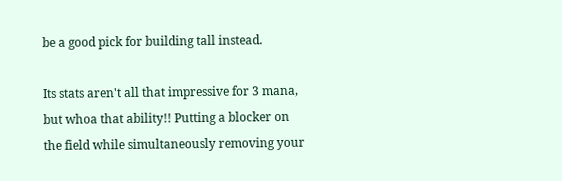be a good pick for building tall instead.

Its stats aren't all that impressive for 3 mana, but whoa that ability!! Putting a blocker on the field while simultaneously removing your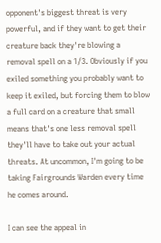opponent's biggest threat is very powerful, and if they want to get their creature back they're blowing a removal spell on a 1/3. Obviously if you exiled something you probably want to keep it exiled, but forcing them to blow a full card on a creature that small means that's one less removal spell they'll have to take out your actual threats. At uncommon, I'm going to be taking Fairgrounds Warden every time he comes around.

I can see the appeal in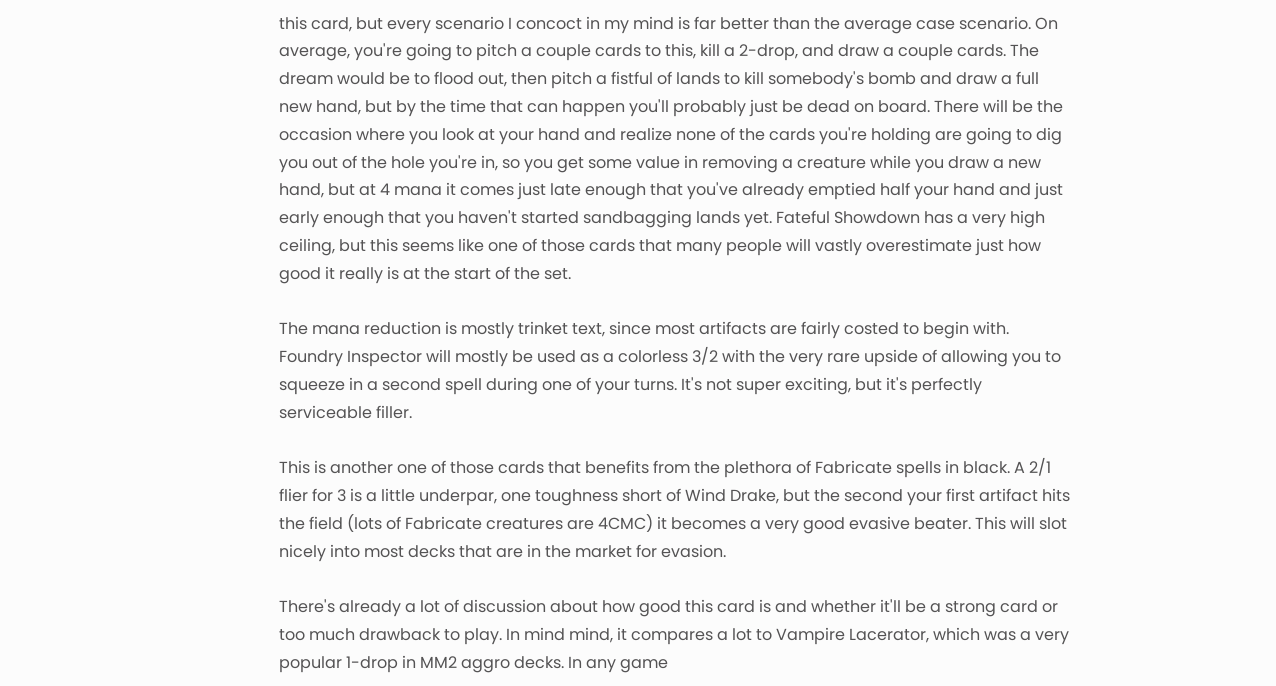this card, but every scenario I concoct in my mind is far better than the average case scenario. On average, you're going to pitch a couple cards to this, kill a 2-drop, and draw a couple cards. The dream would be to flood out, then pitch a fistful of lands to kill somebody's bomb and draw a full new hand, but by the time that can happen you'll probably just be dead on board. There will be the occasion where you look at your hand and realize none of the cards you're holding are going to dig you out of the hole you're in, so you get some value in removing a creature while you draw a new hand, but at 4 mana it comes just late enough that you've already emptied half your hand and just early enough that you haven't started sandbagging lands yet. Fateful Showdown has a very high ceiling, but this seems like one of those cards that many people will vastly overestimate just how good it really is at the start of the set.

The mana reduction is mostly trinket text, since most artifacts are fairly costed to begin with. Foundry Inspector will mostly be used as a colorless 3/2 with the very rare upside of allowing you to squeeze in a second spell during one of your turns. It's not super exciting, but it's perfectly serviceable filler.

This is another one of those cards that benefits from the plethora of Fabricate spells in black. A 2/1 flier for 3 is a little underpar, one toughness short of Wind Drake, but the second your first artifact hits the field (lots of Fabricate creatures are 4CMC) it becomes a very good evasive beater. This will slot nicely into most decks that are in the market for evasion.

There's already a lot of discussion about how good this card is and whether it'll be a strong card or too much drawback to play. In mind mind, it compares a lot to Vampire Lacerator, which was a very popular 1-drop in MM2 aggro decks. In any game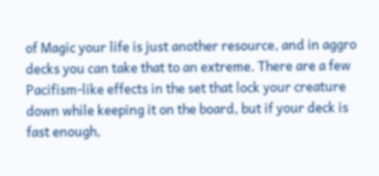of Magic your life is just another resource, and in aggro decks you can take that to an extreme. There are a few Pacifism-like effects in the set that lock your creature down while keeping it on the board, but if your deck is fast enough,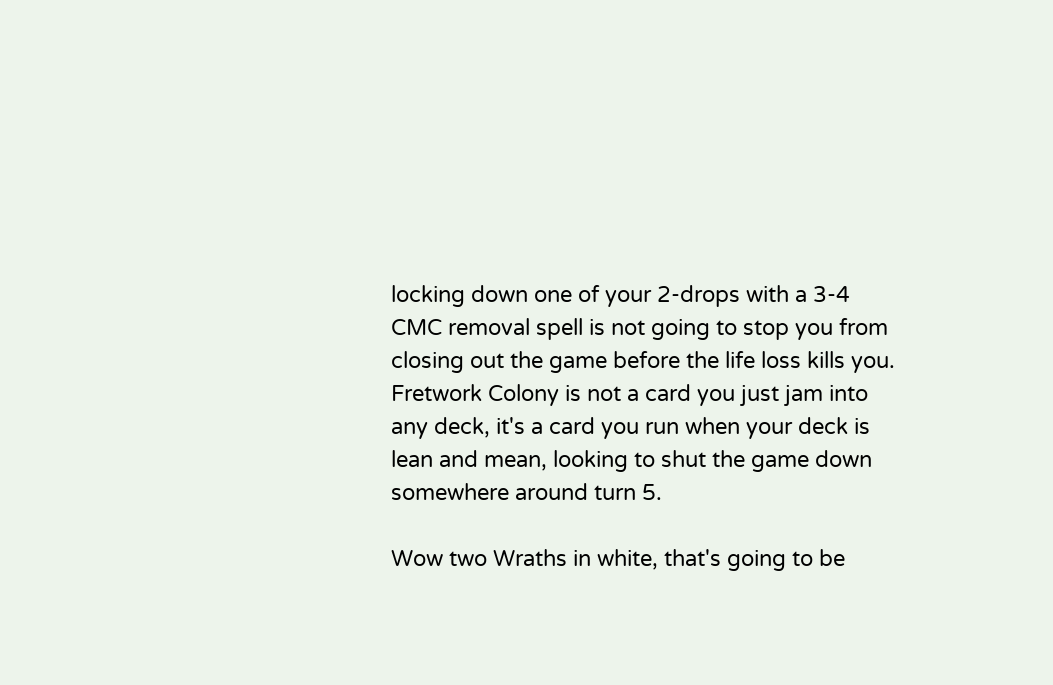locking down one of your 2-drops with a 3-4 CMC removal spell is not going to stop you from closing out the game before the life loss kills you. Fretwork Colony is not a card you just jam into any deck, it's a card you run when your deck is lean and mean, looking to shut the game down somewhere around turn 5.

Wow two Wraths in white, that's going to be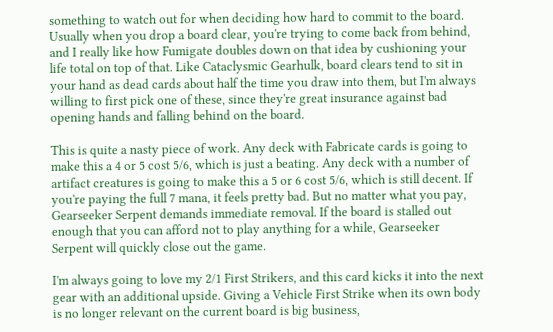something to watch out for when deciding how hard to commit to the board. Usually when you drop a board clear, you're trying to come back from behind, and I really like how Fumigate doubles down on that idea by cushioning your life total on top of that. Like Cataclysmic Gearhulk, board clears tend to sit in your hand as dead cards about half the time you draw into them, but I'm always willing to first pick one of these, since they're great insurance against bad opening hands and falling behind on the board.

This is quite a nasty piece of work. Any deck with Fabricate cards is going to make this a 4 or 5 cost 5/6, which is just a beating. Any deck with a number of artifact creatures is going to make this a 5 or 6 cost 5/6, which is still decent. If you're paying the full 7 mana, it feels pretty bad. But no matter what you pay, Gearseeker Serpent demands immediate removal. If the board is stalled out enough that you can afford not to play anything for a while, Gearseeker Serpent will quickly close out the game.

I'm always going to love my 2/1 First Strikers, and this card kicks it into the next gear with an additional upside. Giving a Vehicle First Strike when its own body is no longer relevant on the current board is big business,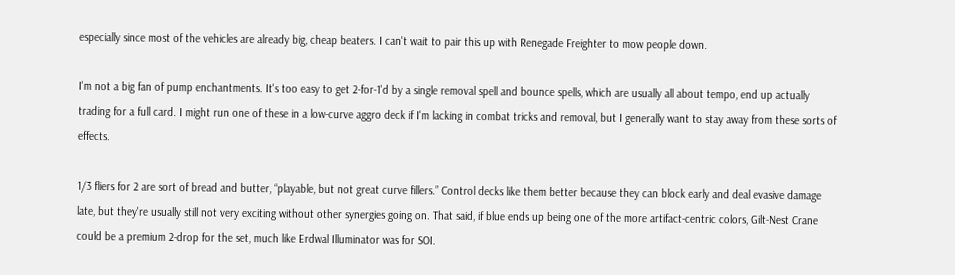especially since most of the vehicles are already big, cheap beaters. I can't wait to pair this up with Renegade Freighter to mow people down.

I'm not a big fan of pump enchantments. It's too easy to get 2-for-1'd by a single removal spell and bounce spells, which are usually all about tempo, end up actually trading for a full card. I might run one of these in a low-curve aggro deck if I'm lacking in combat tricks and removal, but I generally want to stay away from these sorts of effects.

1/3 fliers for 2 are sort of bread and butter, “playable, but not great curve fillers.” Control decks like them better because they can block early and deal evasive damage late, but they're usually still not very exciting without other synergies going on. That said, if blue ends up being one of the more artifact-centric colors, Gilt-Nest Crane could be a premium 2-drop for the set, much like Erdwal Illuminator was for SOI.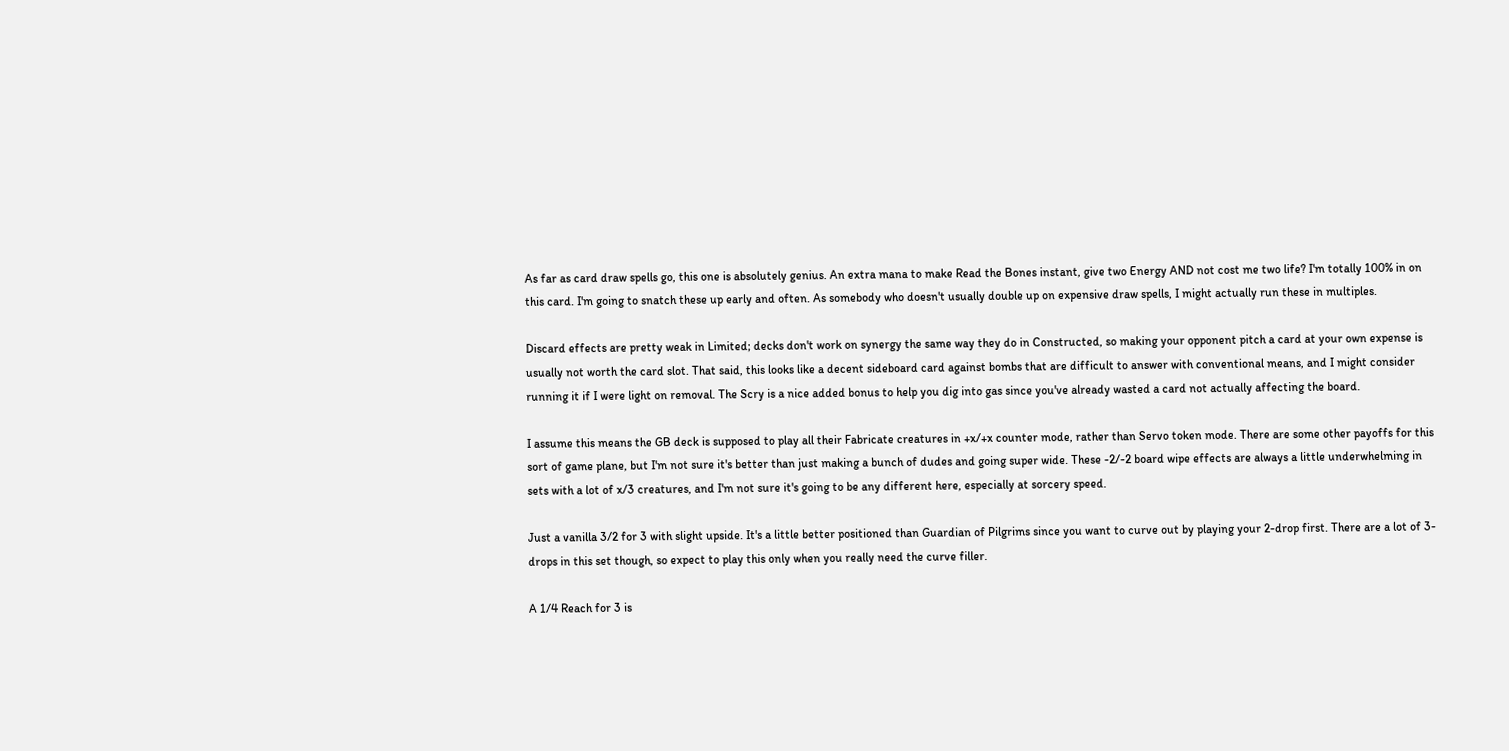As far as card draw spells go, this one is absolutely genius. An extra mana to make Read the Bones instant, give two Energy AND not cost me two life? I'm totally 100% in on this card. I'm going to snatch these up early and often. As somebody who doesn't usually double up on expensive draw spells, I might actually run these in multiples.

Discard effects are pretty weak in Limited; decks don't work on synergy the same way they do in Constructed, so making your opponent pitch a card at your own expense is usually not worth the card slot. That said, this looks like a decent sideboard card against bombs that are difficult to answer with conventional means, and I might consider running it if I were light on removal. The Scry is a nice added bonus to help you dig into gas since you've already wasted a card not actually affecting the board.

I assume this means the GB deck is supposed to play all their Fabricate creatures in +x/+x counter mode, rather than Servo token mode. There are some other payoffs for this sort of game plane, but I'm not sure it's better than just making a bunch of dudes and going super wide. These -2/-2 board wipe effects are always a little underwhelming in sets with a lot of x/3 creatures, and I'm not sure it's going to be any different here, especially at sorcery speed.

Just a vanilla 3/2 for 3 with slight upside. It's a little better positioned than Guardian of Pilgrims since you want to curve out by playing your 2-drop first. There are a lot of 3-drops in this set though, so expect to play this only when you really need the curve filler.

A 1/4 Reach for 3 is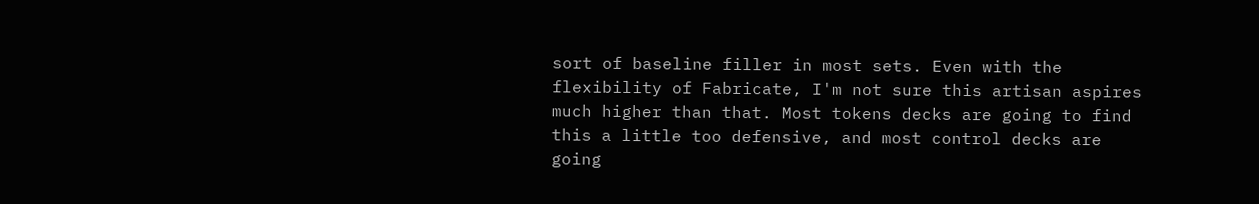sort of baseline filler in most sets. Even with the flexibility of Fabricate, I'm not sure this artisan aspires much higher than that. Most tokens decks are going to find this a little too defensive, and most control decks are going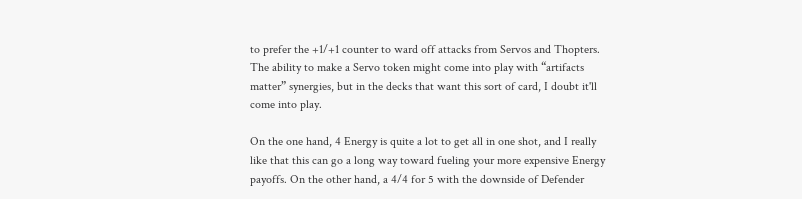to prefer the +1/+1 counter to ward off attacks from Servos and Thopters. The ability to make a Servo token might come into play with “artifacts matter” synergies, but in the decks that want this sort of card, I doubt it'll come into play.

On the one hand, 4 Energy is quite a lot to get all in one shot, and I really like that this can go a long way toward fueling your more expensive Energy payoffs. On the other hand, a 4/4 for 5 with the downside of Defender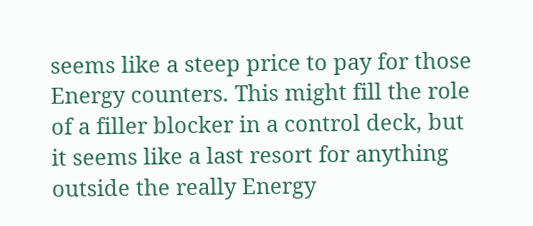seems like a steep price to pay for those Energy counters. This might fill the role of a filler blocker in a control deck, but it seems like a last resort for anything outside the really Energy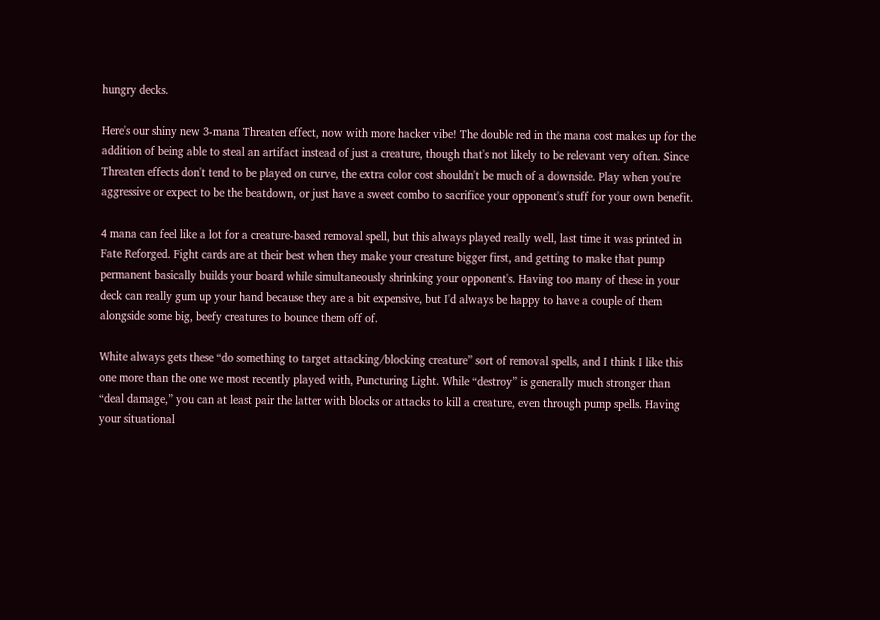hungry decks.

Here's our shiny new 3-mana Threaten effect, now with more hacker vibe! The double red in the mana cost makes up for the addition of being able to steal an artifact instead of just a creature, though that's not likely to be relevant very often. Since Threaten effects don't tend to be played on curve, the extra color cost shouldn't be much of a downside. Play when you're aggressive or expect to be the beatdown, or just have a sweet combo to sacrifice your opponent's stuff for your own benefit.

4 mana can feel like a lot for a creature-based removal spell, but this always played really well, last time it was printed in Fate Reforged. Fight cards are at their best when they make your creature bigger first, and getting to make that pump permanent basically builds your board while simultaneously shrinking your opponent's. Having too many of these in your deck can really gum up your hand because they are a bit expensive, but I'd always be happy to have a couple of them alongside some big, beefy creatures to bounce them off of.

White always gets these “do something to target attacking/blocking creature” sort of removal spells, and I think I like this one more than the one we most recently played with, Puncturing Light. While “destroy” is generally much stronger than “deal damage,” you can at least pair the latter with blocks or attacks to kill a creature, even through pump spells. Having your situational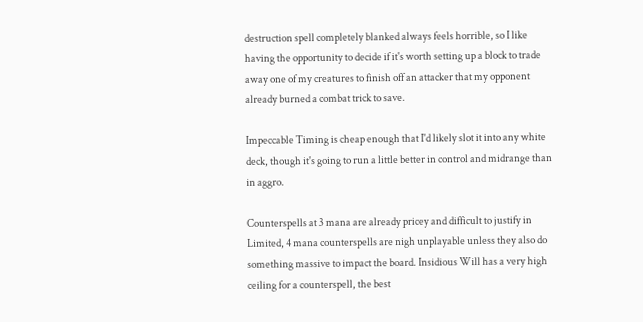destruction spell completely blanked always feels horrible, so I like having the opportunity to decide if it's worth setting up a block to trade away one of my creatures to finish off an attacker that my opponent already burned a combat trick to save.

Impeccable Timing is cheap enough that I'd likely slot it into any white deck, though it's going to run a little better in control and midrange than in aggro.

Counterspells at 3 mana are already pricey and difficult to justify in Limited, 4 mana counterspells are nigh unplayable unless they also do something massive to impact the board. Insidious Will has a very high ceiling for a counterspell, the best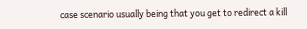case scenario usually being that you get to redirect a kill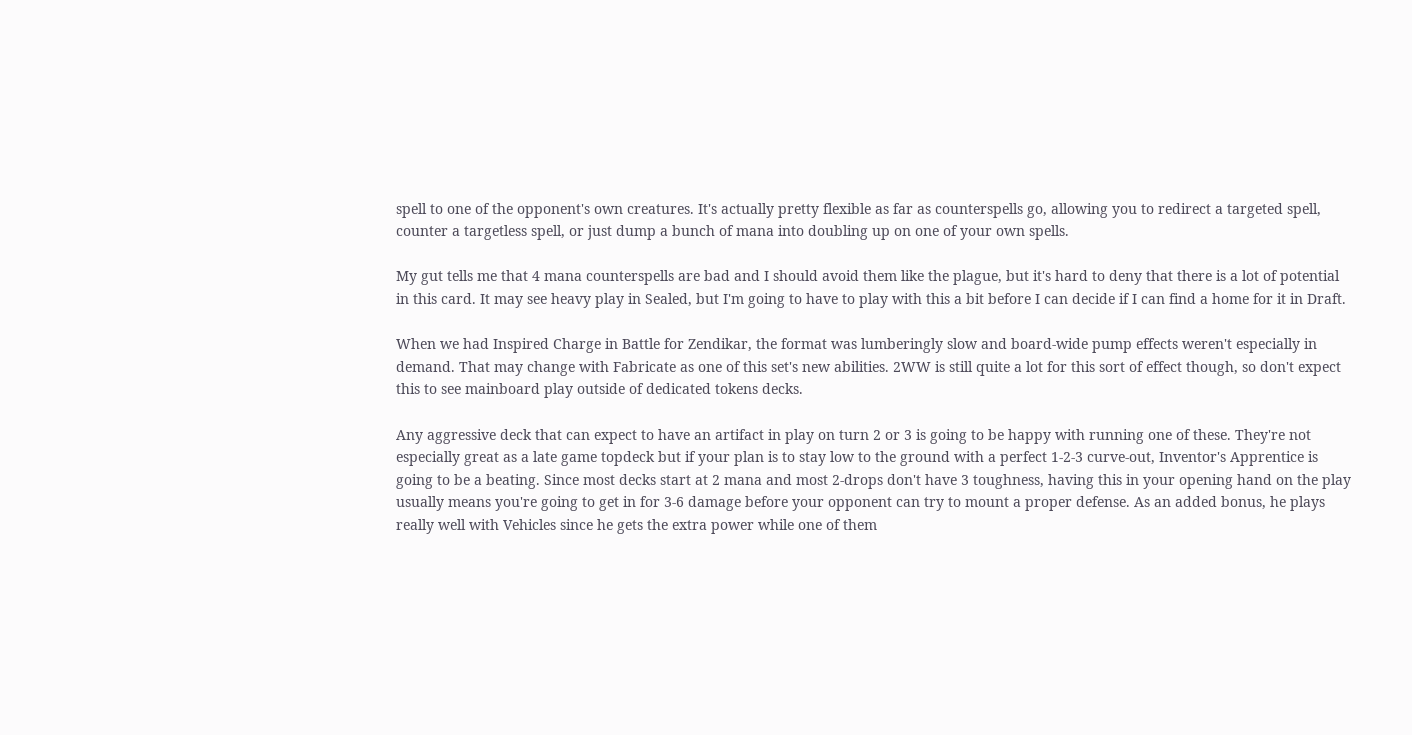spell to one of the opponent's own creatures. It's actually pretty flexible as far as counterspells go, allowing you to redirect a targeted spell, counter a targetless spell, or just dump a bunch of mana into doubling up on one of your own spells.

My gut tells me that 4 mana counterspells are bad and I should avoid them like the plague, but it's hard to deny that there is a lot of potential in this card. It may see heavy play in Sealed, but I'm going to have to play with this a bit before I can decide if I can find a home for it in Draft.

When we had Inspired Charge in Battle for Zendikar, the format was lumberingly slow and board-wide pump effects weren't especially in demand. That may change with Fabricate as one of this set's new abilities. 2WW is still quite a lot for this sort of effect though, so don't expect this to see mainboard play outside of dedicated tokens decks.

Any aggressive deck that can expect to have an artifact in play on turn 2 or 3 is going to be happy with running one of these. They're not especially great as a late game topdeck but if your plan is to stay low to the ground with a perfect 1-2-3 curve-out, Inventor's Apprentice is going to be a beating. Since most decks start at 2 mana and most 2-drops don't have 3 toughness, having this in your opening hand on the play usually means you're going to get in for 3-6 damage before your opponent can try to mount a proper defense. As an added bonus, he plays really well with Vehicles since he gets the extra power while one of them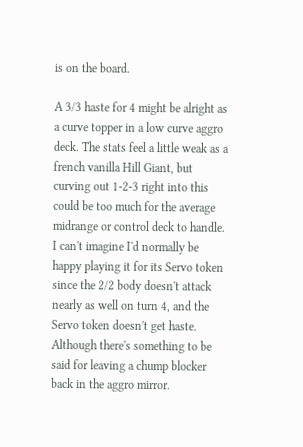is on the board.

A 3/3 haste for 4 might be alright as a curve topper in a low curve aggro deck. The stats feel a little weak as a french vanilla Hill Giant, but curving out 1-2-3 right into this could be too much for the average midrange or control deck to handle. I can't imagine I'd normally be happy playing it for its Servo token since the 2/2 body doesn't attack nearly as well on turn 4, and the Servo token doesn't get haste. Although there's something to be said for leaving a chump blocker back in the aggro mirror.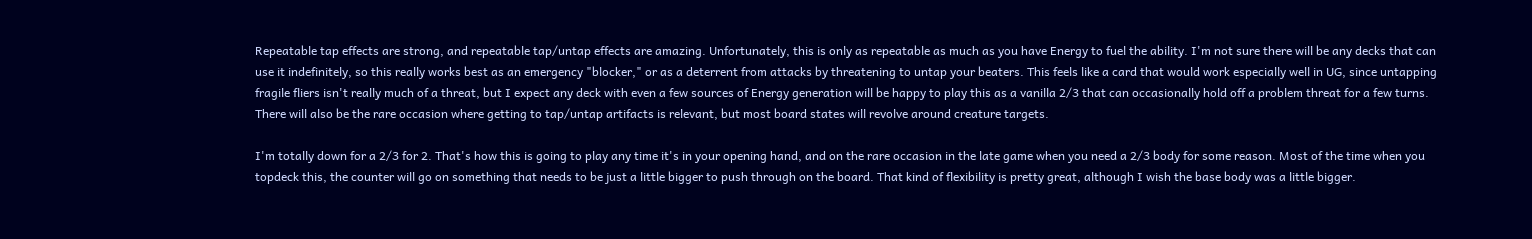Repeatable tap effects are strong, and repeatable tap/untap effects are amazing. Unfortunately, this is only as repeatable as much as you have Energy to fuel the ability. I'm not sure there will be any decks that can use it indefinitely, so this really works best as an emergency "blocker," or as a deterrent from attacks by threatening to untap your beaters. This feels like a card that would work especially well in UG, since untapping fragile fliers isn't really much of a threat, but I expect any deck with even a few sources of Energy generation will be happy to play this as a vanilla 2/3 that can occasionally hold off a problem threat for a few turns. There will also be the rare occasion where getting to tap/untap artifacts is relevant, but most board states will revolve around creature targets.

I'm totally down for a 2/3 for 2. That's how this is going to play any time it's in your opening hand, and on the rare occasion in the late game when you need a 2/3 body for some reason. Most of the time when you topdeck this, the counter will go on something that needs to be just a little bigger to push through on the board. That kind of flexibility is pretty great, although I wish the base body was a little bigger.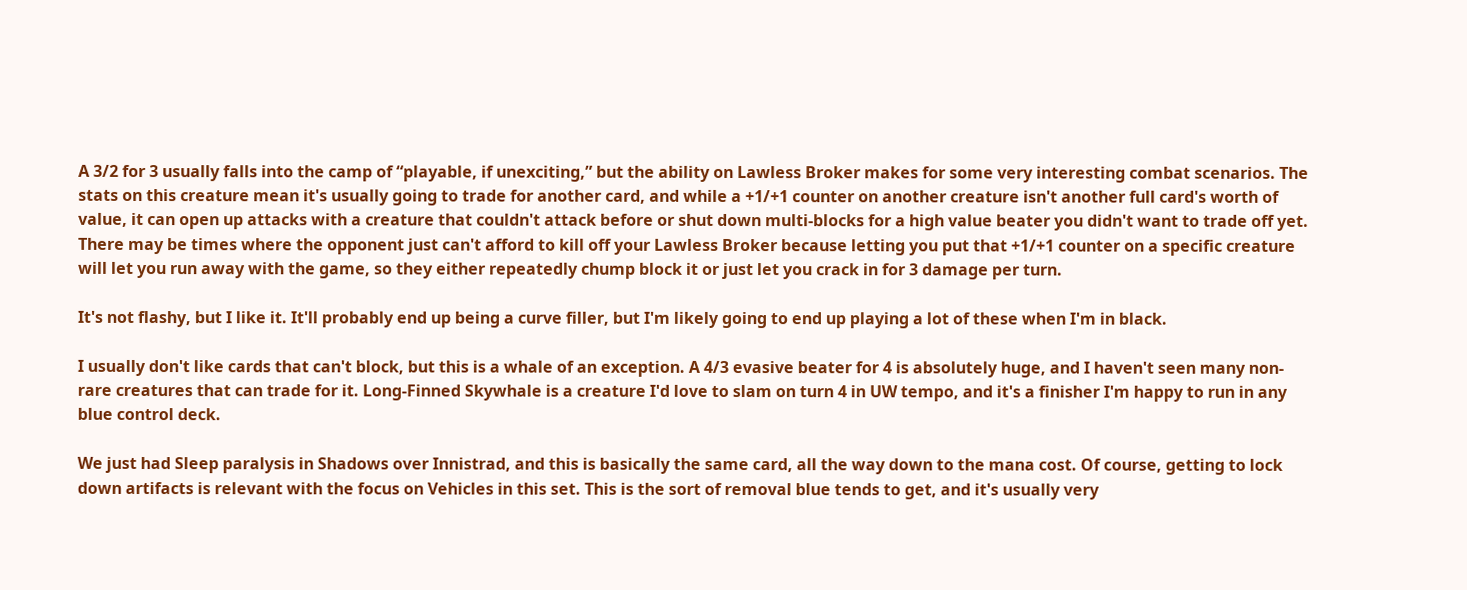A 3/2 for 3 usually falls into the camp of “playable, if unexciting,” but the ability on Lawless Broker makes for some very interesting combat scenarios. The stats on this creature mean it's usually going to trade for another card, and while a +1/+1 counter on another creature isn't another full card's worth of value, it can open up attacks with a creature that couldn't attack before or shut down multi-blocks for a high value beater you didn't want to trade off yet. There may be times where the opponent just can't afford to kill off your Lawless Broker because letting you put that +1/+1 counter on a specific creature will let you run away with the game, so they either repeatedly chump block it or just let you crack in for 3 damage per turn.

It's not flashy, but I like it. It'll probably end up being a curve filler, but I'm likely going to end up playing a lot of these when I'm in black.

I usually don't like cards that can't block, but this is a whale of an exception. A 4/3 evasive beater for 4 is absolutely huge, and I haven't seen many non-rare creatures that can trade for it. Long-Finned Skywhale is a creature I'd love to slam on turn 4 in UW tempo, and it's a finisher I'm happy to run in any blue control deck.

We just had Sleep paralysis in Shadows over Innistrad, and this is basically the same card, all the way down to the mana cost. Of course, getting to lock down artifacts is relevant with the focus on Vehicles in this set. This is the sort of removal blue tends to get, and it's usually very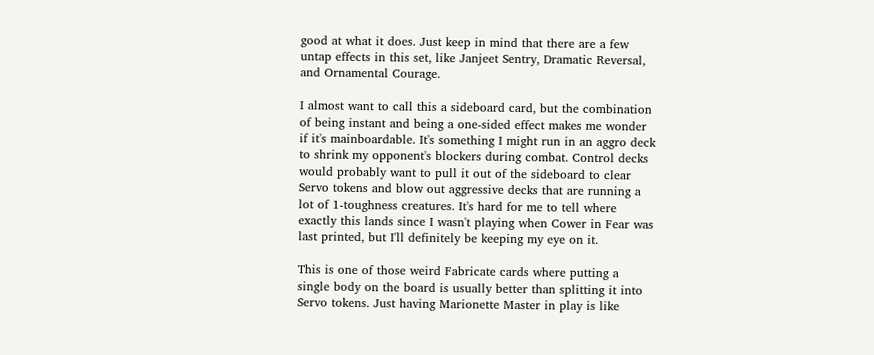good at what it does. Just keep in mind that there are a few untap effects in this set, like Janjeet Sentry, Dramatic Reversal, and Ornamental Courage.

I almost want to call this a sideboard card, but the combination of being instant and being a one-sided effect makes me wonder if it's mainboardable. It's something I might run in an aggro deck to shrink my opponent's blockers during combat. Control decks would probably want to pull it out of the sideboard to clear Servo tokens and blow out aggressive decks that are running a lot of 1-toughness creatures. It's hard for me to tell where exactly this lands since I wasn't playing when Cower in Fear was last printed, but I'll definitely be keeping my eye on it.

This is one of those weird Fabricate cards where putting a single body on the board is usually better than splitting it into Servo tokens. Just having Marionette Master in play is like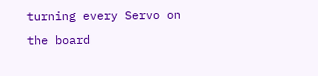turning every Servo on the board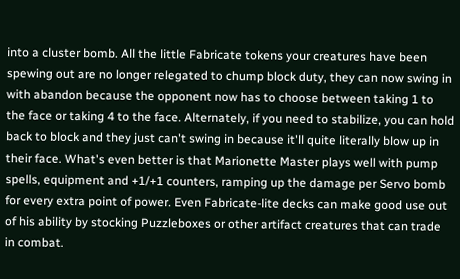into a cluster bomb. All the little Fabricate tokens your creatures have been spewing out are no longer relegated to chump block duty, they can now swing in with abandon because the opponent now has to choose between taking 1 to the face or taking 4 to the face. Alternately, if you need to stabilize, you can hold back to block and they just can't swing in because it'll quite literally blow up in their face. What's even better is that Marionette Master plays well with pump spells, equipment and +1/+1 counters, ramping up the damage per Servo bomb for every extra point of power. Even Fabricate-lite decks can make good use out of his ability by stocking Puzzleboxes or other artifact creatures that can trade in combat.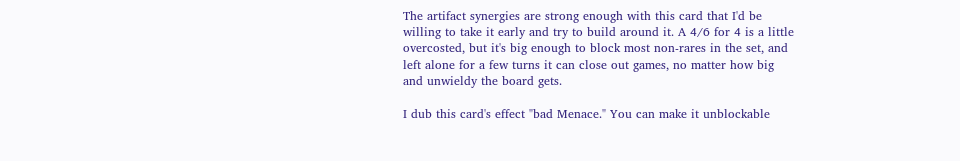The artifact synergies are strong enough with this card that I'd be willing to take it early and try to build around it. A 4/6 for 4 is a little overcosted, but it's big enough to block most non-rares in the set, and left alone for a few turns it can close out games, no matter how big and unwieldy the board gets.

I dub this card's effect "bad Menace." You can make it unblockable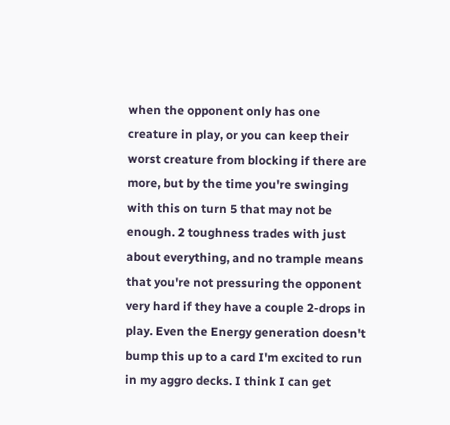when the opponent only has one creature in play, or you can keep their worst creature from blocking if there are more, but by the time you're swinging with this on turn 5 that may not be enough. 2 toughness trades with just about everything, and no trample means that you're not pressuring the opponent very hard if they have a couple 2-drops in play. Even the Energy generation doesn't bump this up to a card I'm excited to run in my aggro decks. I think I can get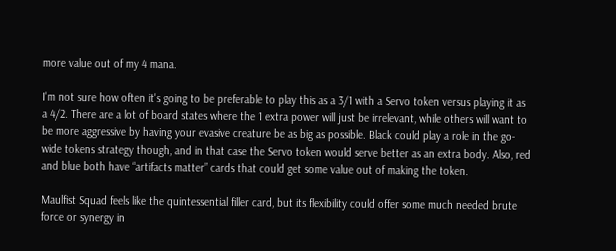more value out of my 4 mana.

I'm not sure how often it's going to be preferable to play this as a 3/1 with a Servo token versus playing it as a 4/2. There are a lot of board states where the 1 extra power will just be irrelevant, while others will want to be more aggressive by having your evasive creature be as big as possible. Black could play a role in the go-wide tokens strategy though, and in that case the Servo token would serve better as an extra body. Also, red and blue both have “artifacts matter” cards that could get some value out of making the token.

Maulfist Squad feels like the quintessential filler card, but its flexibility could offer some much needed brute force or synergy in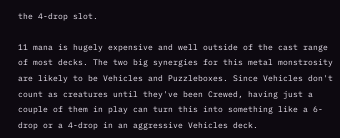the 4-drop slot.

11 mana is hugely expensive and well outside of the cast range of most decks. The two big synergies for this metal monstrosity are likely to be Vehicles and Puzzleboxes. Since Vehicles don't count as creatures until they've been Crewed, having just a couple of them in play can turn this into something like a 6-drop or a 4-drop in an aggressive Vehicles deck.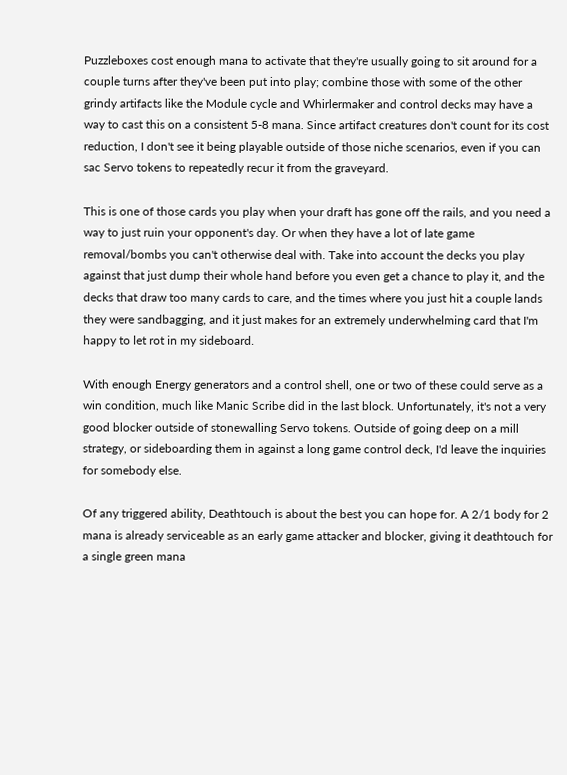Puzzleboxes cost enough mana to activate that they're usually going to sit around for a couple turns after they've been put into play; combine those with some of the other grindy artifacts like the Module cycle and Whirlermaker and control decks may have a way to cast this on a consistent 5-8 mana. Since artifact creatures don't count for its cost reduction, I don't see it being playable outside of those niche scenarios, even if you can sac Servo tokens to repeatedly recur it from the graveyard.

This is one of those cards you play when your draft has gone off the rails, and you need a way to just ruin your opponent's day. Or when they have a lot of late game removal/bombs you can't otherwise deal with. Take into account the decks you play against that just dump their whole hand before you even get a chance to play it, and the decks that draw too many cards to care, and the times where you just hit a couple lands they were sandbagging, and it just makes for an extremely underwhelming card that I'm happy to let rot in my sideboard.

With enough Energy generators and a control shell, one or two of these could serve as a win condition, much like Manic Scribe did in the last block. Unfortunately, it's not a very good blocker outside of stonewalling Servo tokens. Outside of going deep on a mill strategy, or sideboarding them in against a long game control deck, I'd leave the inquiries for somebody else.

Of any triggered ability, Deathtouch is about the best you can hope for. A 2/1 body for 2 mana is already serviceable as an early game attacker and blocker, giving it deathtouch for a single green mana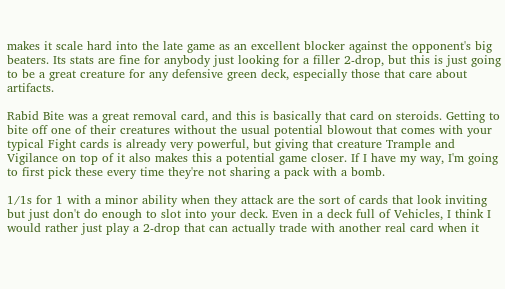makes it scale hard into the late game as an excellent blocker against the opponent's big beaters. Its stats are fine for anybody just looking for a filler 2-drop, but this is just going to be a great creature for any defensive green deck, especially those that care about artifacts.

Rabid Bite was a great removal card, and this is basically that card on steroids. Getting to bite off one of their creatures without the usual potential blowout that comes with your typical Fight cards is already very powerful, but giving that creature Trample and Vigilance on top of it also makes this a potential game closer. If I have my way, I'm going to first pick these every time they're not sharing a pack with a bomb.

1/1s for 1 with a minor ability when they attack are the sort of cards that look inviting but just don't do enough to slot into your deck. Even in a deck full of Vehicles, I think I would rather just play a 2-drop that can actually trade with another real card when it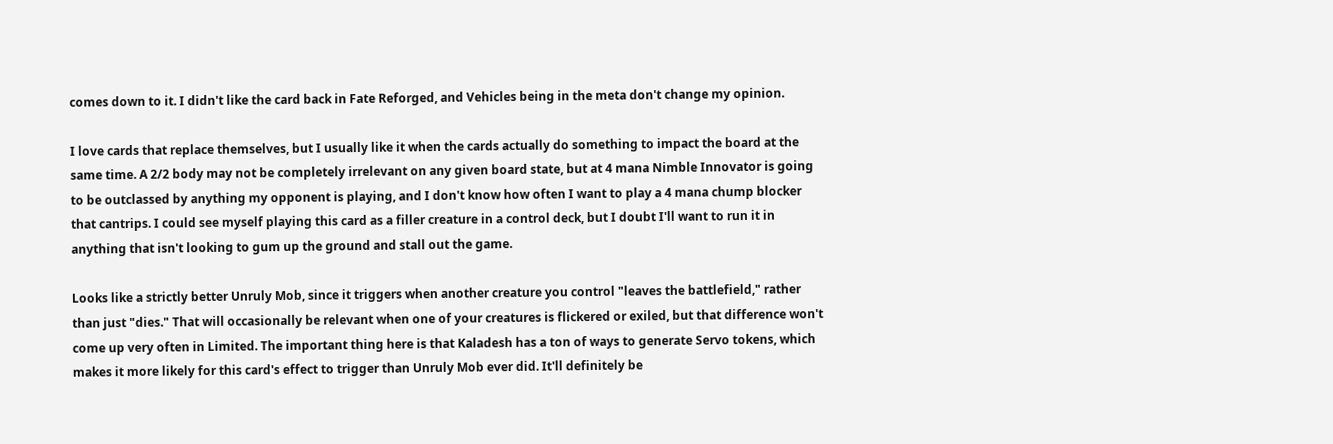comes down to it. I didn't like the card back in Fate Reforged, and Vehicles being in the meta don't change my opinion.

I love cards that replace themselves, but I usually like it when the cards actually do something to impact the board at the same time. A 2/2 body may not be completely irrelevant on any given board state, but at 4 mana Nimble Innovator is going to be outclassed by anything my opponent is playing, and I don't know how often I want to play a 4 mana chump blocker that cantrips. I could see myself playing this card as a filler creature in a control deck, but I doubt I'll want to run it in anything that isn't looking to gum up the ground and stall out the game.

Looks like a strictly better Unruly Mob, since it triggers when another creature you control "leaves the battlefield," rather than just "dies." That will occasionally be relevant when one of your creatures is flickered or exiled, but that difference won't come up very often in Limited. The important thing here is that Kaladesh has a ton of ways to generate Servo tokens, which makes it more likely for this card's effect to trigger than Unruly Mob ever did. It'll definitely be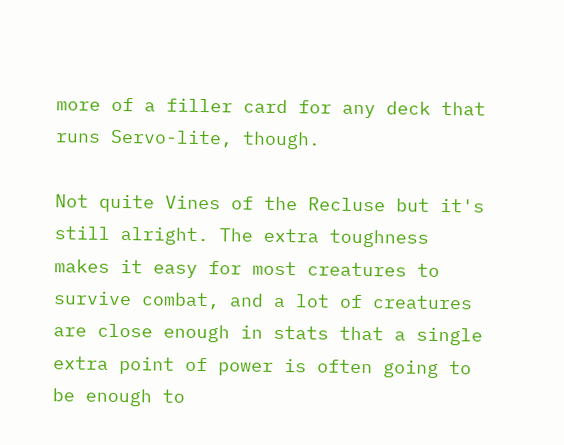more of a filler card for any deck that runs Servo-lite, though.

Not quite Vines of the Recluse but it's still alright. The extra toughness makes it easy for most creatures to survive combat, and a lot of creatures are close enough in stats that a single extra point of power is often going to be enough to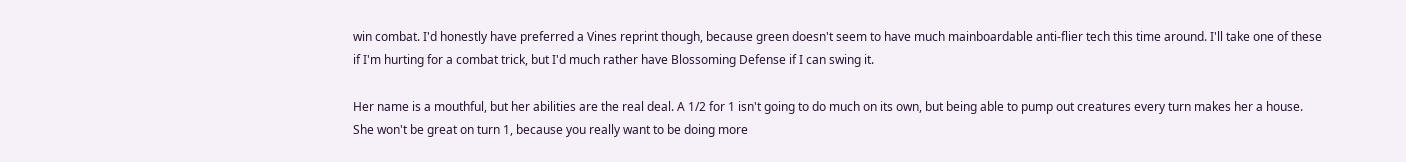win combat. I'd honestly have preferred a Vines reprint though, because green doesn't seem to have much mainboardable anti-flier tech this time around. I'll take one of these if I'm hurting for a combat trick, but I'd much rather have Blossoming Defense if I can swing it.

Her name is a mouthful, but her abilities are the real deal. A 1/2 for 1 isn't going to do much on its own, but being able to pump out creatures every turn makes her a house. She won't be great on turn 1, because you really want to be doing more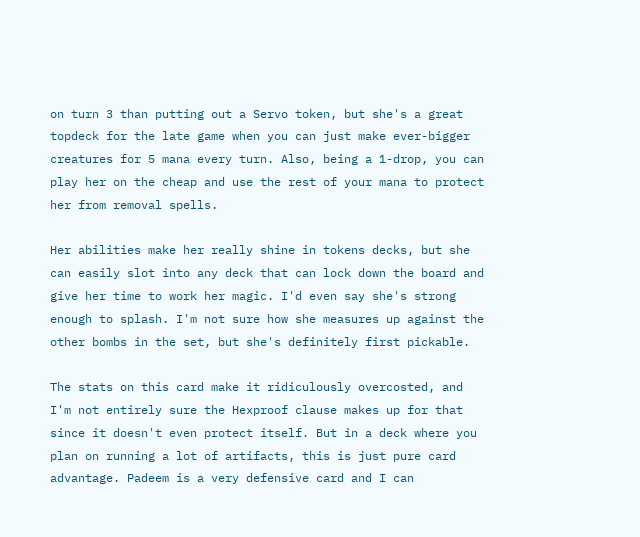on turn 3 than putting out a Servo token, but she's a great topdeck for the late game when you can just make ever-bigger creatures for 5 mana every turn. Also, being a 1-drop, you can play her on the cheap and use the rest of your mana to protect her from removal spells.

Her abilities make her really shine in tokens decks, but she can easily slot into any deck that can lock down the board and give her time to work her magic. I'd even say she's strong enough to splash. I'm not sure how she measures up against the other bombs in the set, but she's definitely first pickable.

The stats on this card make it ridiculously overcosted, and I'm not entirely sure the Hexproof clause makes up for that since it doesn't even protect itself. But in a deck where you plan on running a lot of artifacts, this is just pure card advantage. Padeem is a very defensive card and I can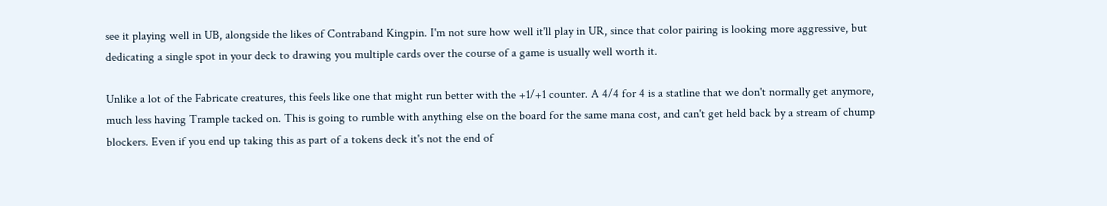see it playing well in UB, alongside the likes of Contraband Kingpin. I'm not sure how well it'll play in UR, since that color pairing is looking more aggressive, but dedicating a single spot in your deck to drawing you multiple cards over the course of a game is usually well worth it.

Unlike a lot of the Fabricate creatures, this feels like one that might run better with the +1/+1 counter. A 4/4 for 4 is a statline that we don't normally get anymore, much less having Trample tacked on. This is going to rumble with anything else on the board for the same mana cost, and can't get held back by a stream of chump blockers. Even if you end up taking this as part of a tokens deck it's not the end of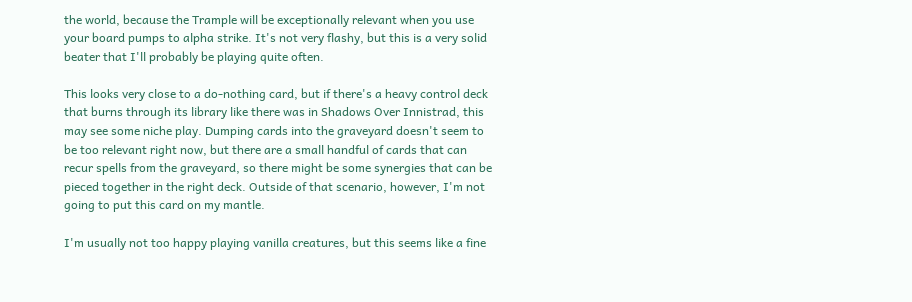the world, because the Trample will be exceptionally relevant when you use your board pumps to alpha strike. It's not very flashy, but this is a very solid beater that I'll probably be playing quite often.

This looks very close to a do-nothing card, but if there's a heavy control deck that burns through its library like there was in Shadows Over Innistrad, this may see some niche play. Dumping cards into the graveyard doesn't seem to be too relevant right now, but there are a small handful of cards that can recur spells from the graveyard, so there might be some synergies that can be pieced together in the right deck. Outside of that scenario, however, I'm not going to put this card on my mantle.

I'm usually not too happy playing vanilla creatures, but this seems like a fine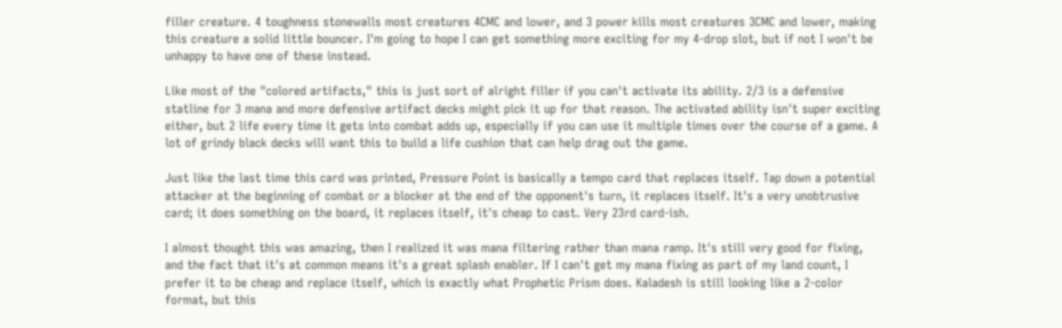filler creature. 4 toughness stonewalls most creatures 4CMC and lower, and 3 power kills most creatures 3CMC and lower, making this creature a solid little bouncer. I'm going to hope I can get something more exciting for my 4-drop slot, but if not I won't be unhappy to have one of these instead.

Like most of the "colored artifacts," this is just sort of alright filler if you can't activate its ability. 2/3 is a defensive statline for 3 mana and more defensive artifact decks might pick it up for that reason. The activated ability isn't super exciting either, but 2 life every time it gets into combat adds up, especially if you can use it multiple times over the course of a game. A lot of grindy black decks will want this to build a life cushion that can help drag out the game.

Just like the last time this card was printed, Pressure Point is basically a tempo card that replaces itself. Tap down a potential attacker at the beginning of combat or a blocker at the end of the opponent's turn, it replaces itself. It's a very unobtrusive card; it does something on the board, it replaces itself, it's cheap to cast. Very 23rd card-ish.

I almost thought this was amazing, then I realized it was mana filtering rather than mana ramp. It's still very good for fixing, and the fact that it's at common means it's a great splash enabler. If I can't get my mana fixing as part of my land count, I prefer it to be cheap and replace itself, which is exactly what Prophetic Prism does. Kaladesh is still looking like a 2-color format, but this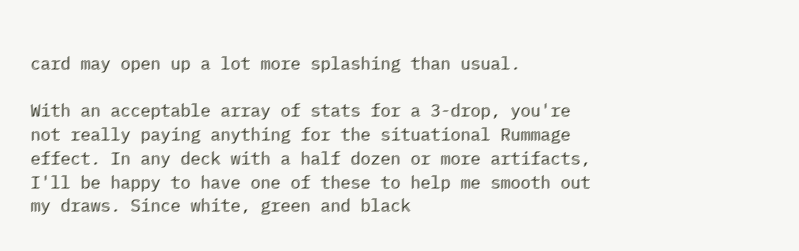card may open up a lot more splashing than usual.

With an acceptable array of stats for a 3-drop, you're not really paying anything for the situational Rummage effect. In any deck with a half dozen or more artifacts, I'll be happy to have one of these to help me smooth out my draws. Since white, green and black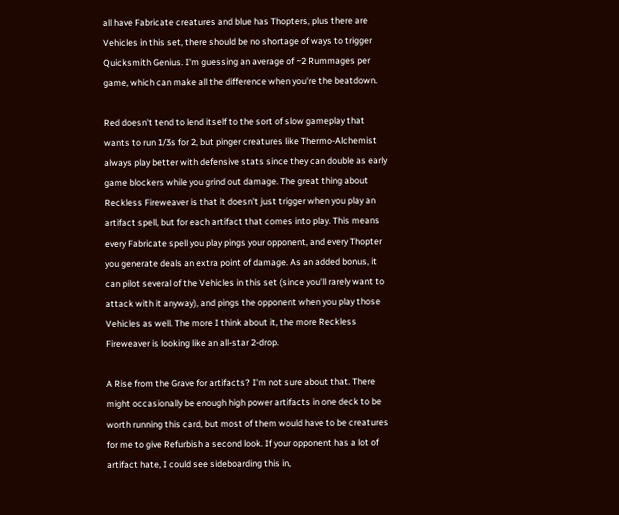all have Fabricate creatures and blue has Thopters, plus there are Vehicles in this set, there should be no shortage of ways to trigger Quicksmith Genius. I'm guessing an average of ~2 Rummages per game, which can make all the difference when you're the beatdown.

Red doesn't tend to lend itself to the sort of slow gameplay that wants to run 1/3s for 2, but pinger creatures like Thermo-Alchemist always play better with defensive stats since they can double as early game blockers while you grind out damage. The great thing about Reckless Fireweaver is that it doesn't just trigger when you play an artifact spell, but for each artifact that comes into play. This means every Fabricate spell you play pings your opponent, and every Thopter you generate deals an extra point of damage. As an added bonus, it can pilot several of the Vehicles in this set (since you'll rarely want to attack with it anyway), and pings the opponent when you play those Vehicles as well. The more I think about it, the more Reckless Fireweaver is looking like an all-star 2-drop.

A Rise from the Grave for artifacts? I'm not sure about that. There might occasionally be enough high power artifacts in one deck to be worth running this card, but most of them would have to be creatures for me to give Refurbish a second look. If your opponent has a lot of artifact hate, I could see sideboarding this in,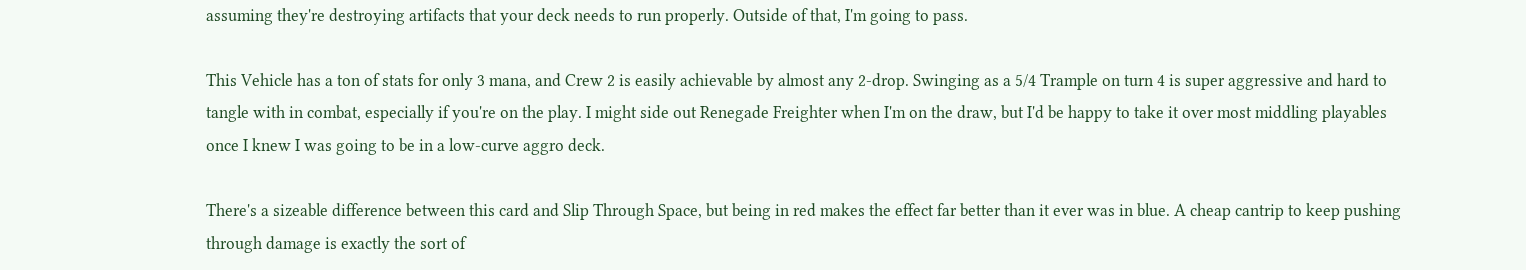assuming they're destroying artifacts that your deck needs to run properly. Outside of that, I'm going to pass.

This Vehicle has a ton of stats for only 3 mana, and Crew 2 is easily achievable by almost any 2-drop. Swinging as a 5/4 Trample on turn 4 is super aggressive and hard to tangle with in combat, especially if you're on the play. I might side out Renegade Freighter when I'm on the draw, but I'd be happy to take it over most middling playables once I knew I was going to be in a low-curve aggro deck.

There's a sizeable difference between this card and Slip Through Space, but being in red makes the effect far better than it ever was in blue. A cheap cantrip to keep pushing through damage is exactly the sort of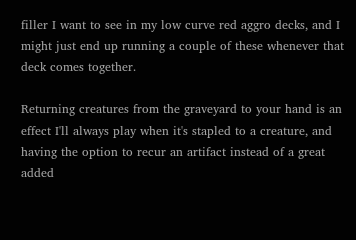filler I want to see in my low curve red aggro decks, and I might just end up running a couple of these whenever that deck comes together.

Returning creatures from the graveyard to your hand is an effect I'll always play when it's stapled to a creature, and having the option to recur an artifact instead of a great added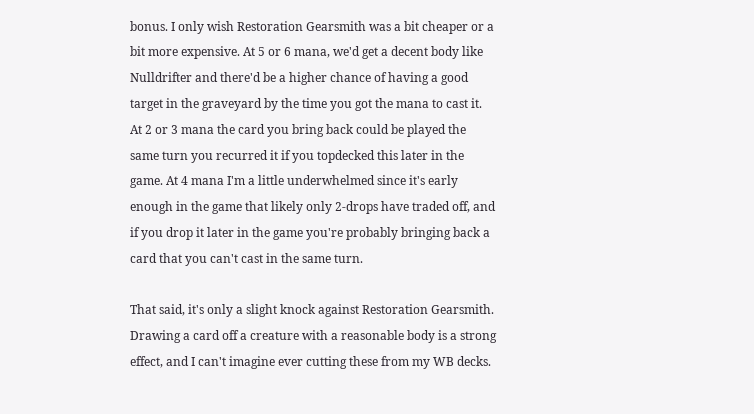bonus. I only wish Restoration Gearsmith was a bit cheaper or a bit more expensive. At 5 or 6 mana, we'd get a decent body like Nulldrifter and there'd be a higher chance of having a good target in the graveyard by the time you got the mana to cast it. At 2 or 3 mana the card you bring back could be played the same turn you recurred it if you topdecked this later in the game. At 4 mana I'm a little underwhelmed since it's early enough in the game that likely only 2-drops have traded off, and if you drop it later in the game you're probably bringing back a card that you can't cast in the same turn.

That said, it's only a slight knock against Restoration Gearsmith. Drawing a card off a creature with a reasonable body is a strong effect, and I can't imagine ever cutting these from my WB decks.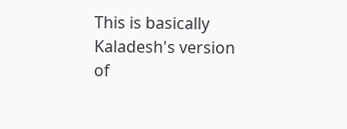This is basically Kaladesh's version of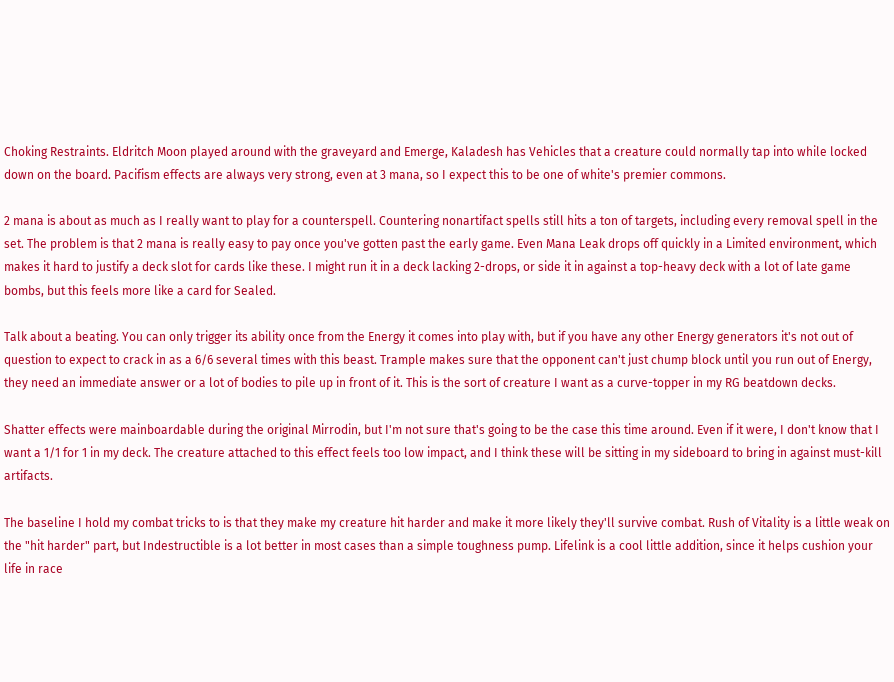Choking Restraints. Eldritch Moon played around with the graveyard and Emerge, Kaladesh has Vehicles that a creature could normally tap into while locked down on the board. Pacifism effects are always very strong, even at 3 mana, so I expect this to be one of white's premier commons.

2 mana is about as much as I really want to play for a counterspell. Countering nonartifact spells still hits a ton of targets, including every removal spell in the set. The problem is that 2 mana is really easy to pay once you've gotten past the early game. Even Mana Leak drops off quickly in a Limited environment, which makes it hard to justify a deck slot for cards like these. I might run it in a deck lacking 2-drops, or side it in against a top-heavy deck with a lot of late game bombs, but this feels more like a card for Sealed.

Talk about a beating. You can only trigger its ability once from the Energy it comes into play with, but if you have any other Energy generators it's not out of question to expect to crack in as a 6/6 several times with this beast. Trample makes sure that the opponent can't just chump block until you run out of Energy, they need an immediate answer or a lot of bodies to pile up in front of it. This is the sort of creature I want as a curve-topper in my RG beatdown decks.

Shatter effects were mainboardable during the original Mirrodin, but I'm not sure that's going to be the case this time around. Even if it were, I don't know that I want a 1/1 for 1 in my deck. The creature attached to this effect feels too low impact, and I think these will be sitting in my sideboard to bring in against must-kill artifacts.

The baseline I hold my combat tricks to is that they make my creature hit harder and make it more likely they'll survive combat. Rush of Vitality is a little weak on the "hit harder" part, but Indestructible is a lot better in most cases than a simple toughness pump. Lifelink is a cool little addition, since it helps cushion your life in race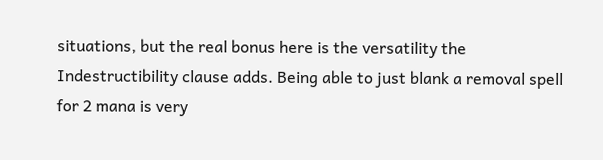situations, but the real bonus here is the versatility the Indestructibility clause adds. Being able to just blank a removal spell for 2 mana is very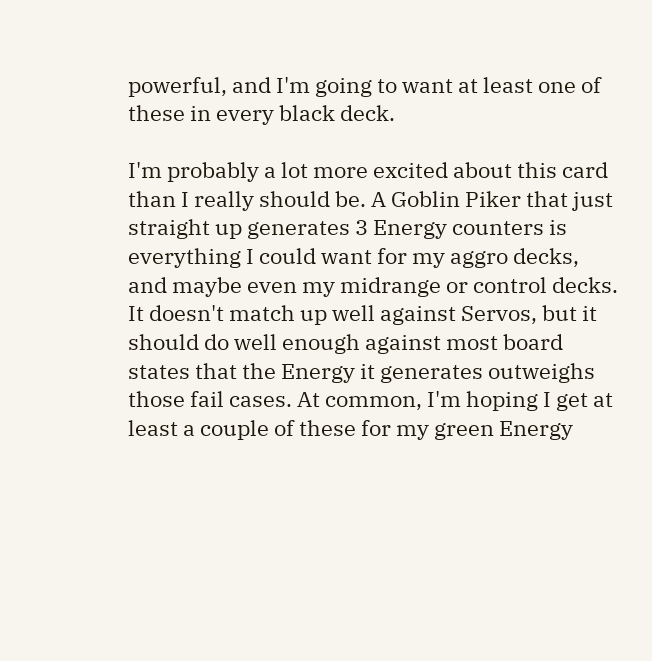powerful, and I'm going to want at least one of these in every black deck.

I'm probably a lot more excited about this card than I really should be. A Goblin Piker that just straight up generates 3 Energy counters is everything I could want for my aggro decks, and maybe even my midrange or control decks. It doesn't match up well against Servos, but it should do well enough against most board states that the Energy it generates outweighs those fail cases. At common, I'm hoping I get at least a couple of these for my green Energy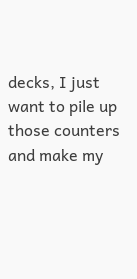decks, I just want to pile up those counters and make my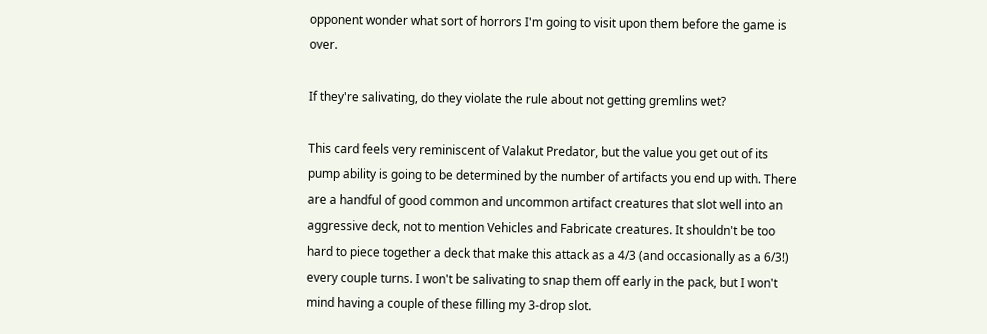opponent wonder what sort of horrors I'm going to visit upon them before the game is over.

If they're salivating, do they violate the rule about not getting gremlins wet?

This card feels very reminiscent of Valakut Predator, but the value you get out of its pump ability is going to be determined by the number of artifacts you end up with. There are a handful of good common and uncommon artifact creatures that slot well into an aggressive deck, not to mention Vehicles and Fabricate creatures. It shouldn't be too hard to piece together a deck that make this attack as a 4/3 (and occasionally as a 6/3!) every couple turns. I won't be salivating to snap them off early in the pack, but I won't mind having a couple of these filling my 3-drop slot.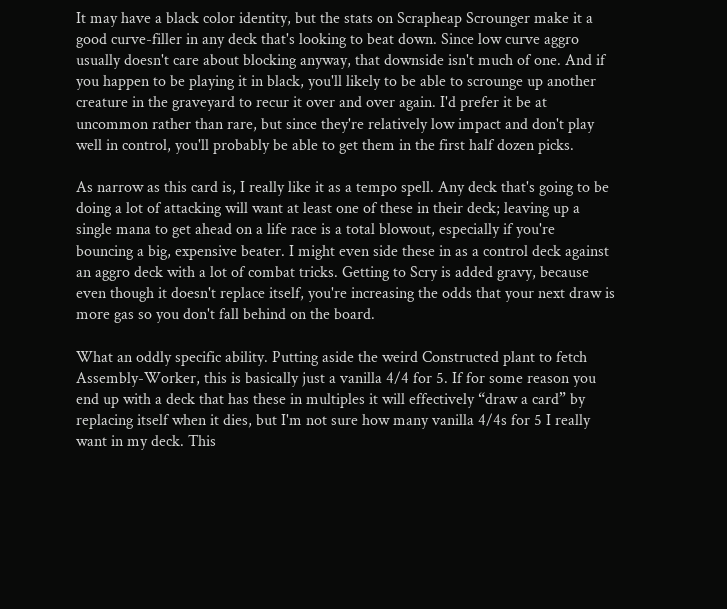It may have a black color identity, but the stats on Scrapheap Scrounger make it a good curve-filler in any deck that's looking to beat down. Since low curve aggro usually doesn't care about blocking anyway, that downside isn't much of one. And if you happen to be playing it in black, you'll likely to be able to scrounge up another creature in the graveyard to recur it over and over again. I'd prefer it be at uncommon rather than rare, but since they're relatively low impact and don't play well in control, you'll probably be able to get them in the first half dozen picks.

As narrow as this card is, I really like it as a tempo spell. Any deck that's going to be doing a lot of attacking will want at least one of these in their deck; leaving up a single mana to get ahead on a life race is a total blowout, especially if you're bouncing a big, expensive beater. I might even side these in as a control deck against an aggro deck with a lot of combat tricks. Getting to Scry is added gravy, because even though it doesn't replace itself, you're increasing the odds that your next draw is more gas so you don't fall behind on the board.

What an oddly specific ability. Putting aside the weird Constructed plant to fetch Assembly-Worker, this is basically just a vanilla 4/4 for 5. If for some reason you end up with a deck that has these in multiples it will effectively “draw a card” by replacing itself when it dies, but I'm not sure how many vanilla 4/4s for 5 I really want in my deck. This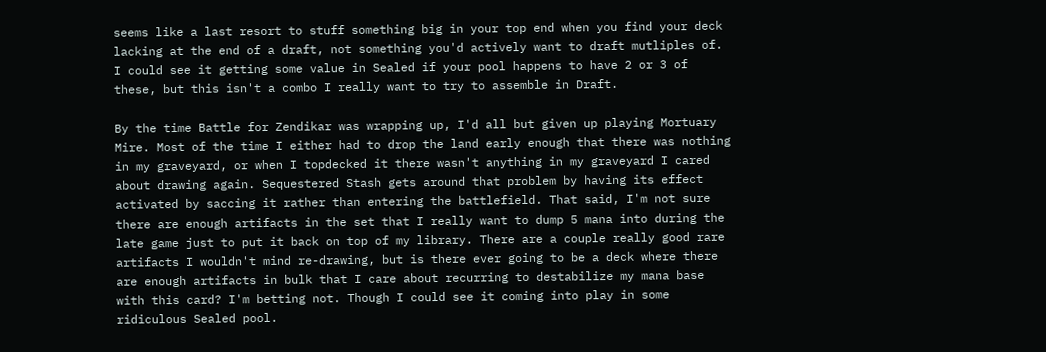seems like a last resort to stuff something big in your top end when you find your deck lacking at the end of a draft, not something you'd actively want to draft mutliples of. I could see it getting some value in Sealed if your pool happens to have 2 or 3 of these, but this isn't a combo I really want to try to assemble in Draft.

By the time Battle for Zendikar was wrapping up, I'd all but given up playing Mortuary Mire. Most of the time I either had to drop the land early enough that there was nothing in my graveyard, or when I topdecked it there wasn't anything in my graveyard I cared about drawing again. Sequestered Stash gets around that problem by having its effect activated by saccing it rather than entering the battlefield. That said, I'm not sure there are enough artifacts in the set that I really want to dump 5 mana into during the late game just to put it back on top of my library. There are a couple really good rare artifacts I wouldn't mind re-drawing, but is there ever going to be a deck where there are enough artifacts in bulk that I care about recurring to destabilize my mana base with this card? I'm betting not. Though I could see it coming into play in some ridiculous Sealed pool.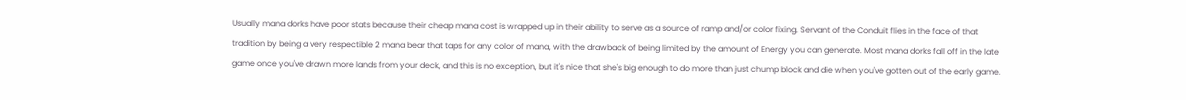Usually mana dorks have poor stats because their cheap mana cost is wrapped up in their ability to serve as a source of ramp and/or color fixing. Servant of the Conduit flies in the face of that tradition by being a very respectible 2 mana bear that taps for any color of mana, with the drawback of being limited by the amount of Energy you can generate. Most mana dorks fall off in the late game once you've drawn more lands from your deck, and this is no exception, but it's nice that she's big enough to do more than just chump block and die when you've gotten out of the early game.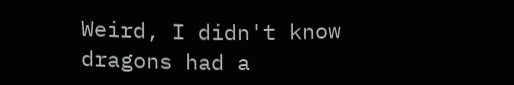Weird, I didn't know dragons had a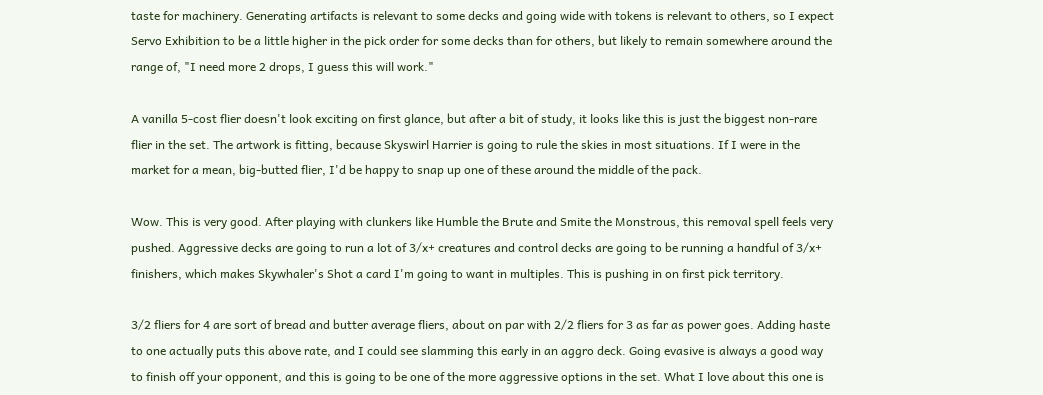taste for machinery. Generating artifacts is relevant to some decks and going wide with tokens is relevant to others, so I expect Servo Exhibition to be a little higher in the pick order for some decks than for others, but likely to remain somewhere around the range of, "I need more 2 drops, I guess this will work."

A vanilla 5-cost flier doesn't look exciting on first glance, but after a bit of study, it looks like this is just the biggest non-rare flier in the set. The artwork is fitting, because Skyswirl Harrier is going to rule the skies in most situations. If I were in the market for a mean, big-butted flier, I'd be happy to snap up one of these around the middle of the pack.

Wow. This is very good. After playing with clunkers like Humble the Brute and Smite the Monstrous, this removal spell feels very pushed. Aggressive decks are going to run a lot of 3/x+ creatures and control decks are going to be running a handful of 3/x+ finishers, which makes Skywhaler's Shot a card I'm going to want in multiples. This is pushing in on first pick territory.

3/2 fliers for 4 are sort of bread and butter average fliers, about on par with 2/2 fliers for 3 as far as power goes. Adding haste to one actually puts this above rate, and I could see slamming this early in an aggro deck. Going evasive is always a good way to finish off your opponent, and this is going to be one of the more aggressive options in the set. What I love about this one is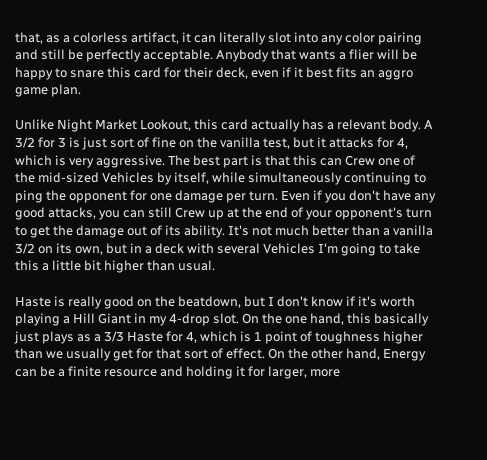that, as a colorless artifact, it can literally slot into any color pairing and still be perfectly acceptable. Anybody that wants a flier will be happy to snare this card for their deck, even if it best fits an aggro game plan.

Unlike Night Market Lookout, this card actually has a relevant body. A 3/2 for 3 is just sort of fine on the vanilla test, but it attacks for 4, which is very aggressive. The best part is that this can Crew one of the mid-sized Vehicles by itself, while simultaneously continuing to ping the opponent for one damage per turn. Even if you don't have any good attacks, you can still Crew up at the end of your opponent's turn to get the damage out of its ability. It's not much better than a vanilla 3/2 on its own, but in a deck with several Vehicles I'm going to take this a little bit higher than usual.

Haste is really good on the beatdown, but I don't know if it's worth playing a Hill Giant in my 4-drop slot. On the one hand, this basically just plays as a 3/3 Haste for 4, which is 1 point of toughness higher than we usually get for that sort of effect. On the other hand, Energy can be a finite resource and holding it for larger, more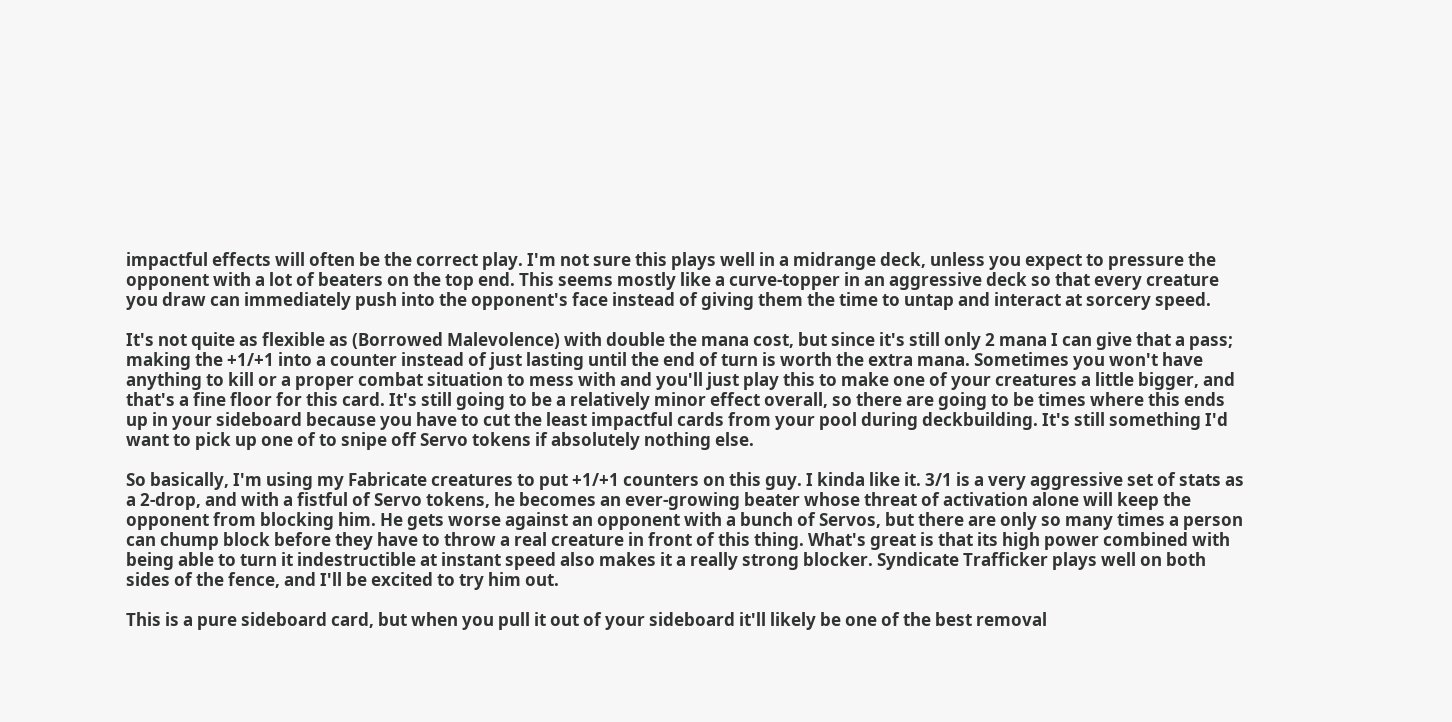impactful effects will often be the correct play. I'm not sure this plays well in a midrange deck, unless you expect to pressure the opponent with a lot of beaters on the top end. This seems mostly like a curve-topper in an aggressive deck so that every creature you draw can immediately push into the opponent's face instead of giving them the time to untap and interact at sorcery speed.

It's not quite as flexible as (Borrowed Malevolence) with double the mana cost, but since it's still only 2 mana I can give that a pass; making the +1/+1 into a counter instead of just lasting until the end of turn is worth the extra mana. Sometimes you won't have anything to kill or a proper combat situation to mess with and you'll just play this to make one of your creatures a little bigger, and that's a fine floor for this card. It's still going to be a relatively minor effect overall, so there are going to be times where this ends up in your sideboard because you have to cut the least impactful cards from your pool during deckbuilding. It's still something I'd want to pick up one of to snipe off Servo tokens if absolutely nothing else.

So basically, I'm using my Fabricate creatures to put +1/+1 counters on this guy. I kinda like it. 3/1 is a very aggressive set of stats as a 2-drop, and with a fistful of Servo tokens, he becomes an ever-growing beater whose threat of activation alone will keep the opponent from blocking him. He gets worse against an opponent with a bunch of Servos, but there are only so many times a person can chump block before they have to throw a real creature in front of this thing. What's great is that its high power combined with being able to turn it indestructible at instant speed also makes it a really strong blocker. Syndicate Trafficker plays well on both sides of the fence, and I'll be excited to try him out.

This is a pure sideboard card, but when you pull it out of your sideboard it'll likely be one of the best removal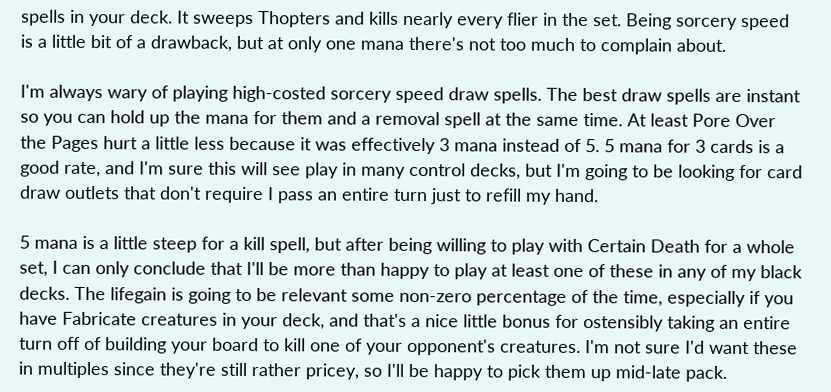spells in your deck. It sweeps Thopters and kills nearly every flier in the set. Being sorcery speed is a little bit of a drawback, but at only one mana there's not too much to complain about.

I'm always wary of playing high-costed sorcery speed draw spells. The best draw spells are instant so you can hold up the mana for them and a removal spell at the same time. At least Pore Over the Pages hurt a little less because it was effectively 3 mana instead of 5. 5 mana for 3 cards is a good rate, and I'm sure this will see play in many control decks, but I'm going to be looking for card draw outlets that don't require I pass an entire turn just to refill my hand.

5 mana is a little steep for a kill spell, but after being willing to play with Certain Death for a whole set, I can only conclude that I'll be more than happy to play at least one of these in any of my black decks. The lifegain is going to be relevant some non-zero percentage of the time, especially if you have Fabricate creatures in your deck, and that's a nice little bonus for ostensibly taking an entire turn off of building your board to kill one of your opponent's creatures. I'm not sure I'd want these in multiples since they're still rather pricey, so I'll be happy to pick them up mid-late pack.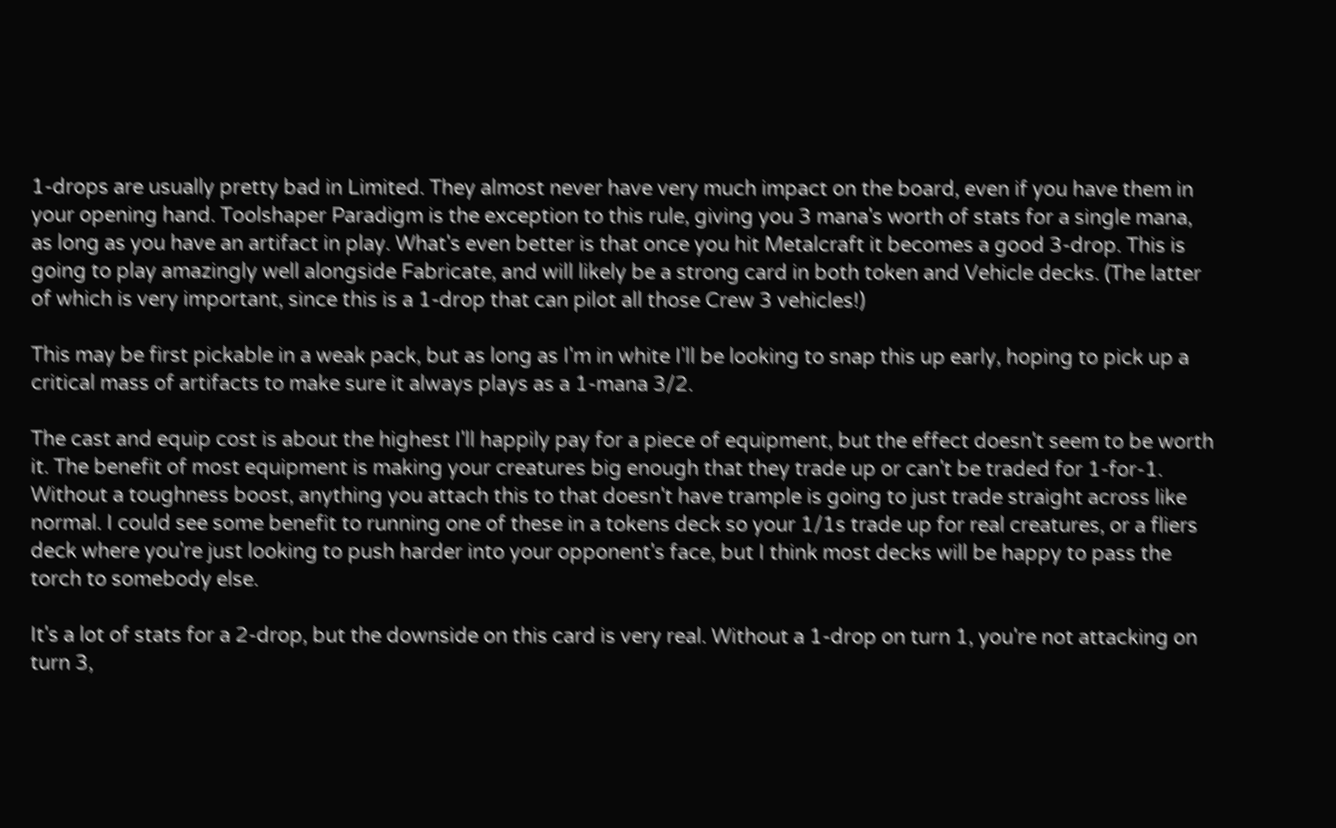1-drops are usually pretty bad in Limited. They almost never have very much impact on the board, even if you have them in your opening hand. Toolshaper Paradigm is the exception to this rule, giving you 3 mana's worth of stats for a single mana, as long as you have an artifact in play. What's even better is that once you hit Metalcraft it becomes a good 3-drop. This is going to play amazingly well alongside Fabricate, and will likely be a strong card in both token and Vehicle decks. (The latter of which is very important, since this is a 1-drop that can pilot all those Crew 3 vehicles!)

This may be first pickable in a weak pack, but as long as I'm in white I'll be looking to snap this up early, hoping to pick up a critical mass of artifacts to make sure it always plays as a 1-mana 3/2.

The cast and equip cost is about the highest I'll happily pay for a piece of equipment, but the effect doesn't seem to be worth it. The benefit of most equipment is making your creatures big enough that they trade up or can't be traded for 1-for-1. Without a toughness boost, anything you attach this to that doesn't have trample is going to just trade straight across like normal. I could see some benefit to running one of these in a tokens deck so your 1/1s trade up for real creatures, or a fliers deck where you're just looking to push harder into your opponent's face, but I think most decks will be happy to pass the torch to somebody else.

It's a lot of stats for a 2-drop, but the downside on this card is very real. Without a 1-drop on turn 1, you're not attacking on turn 3,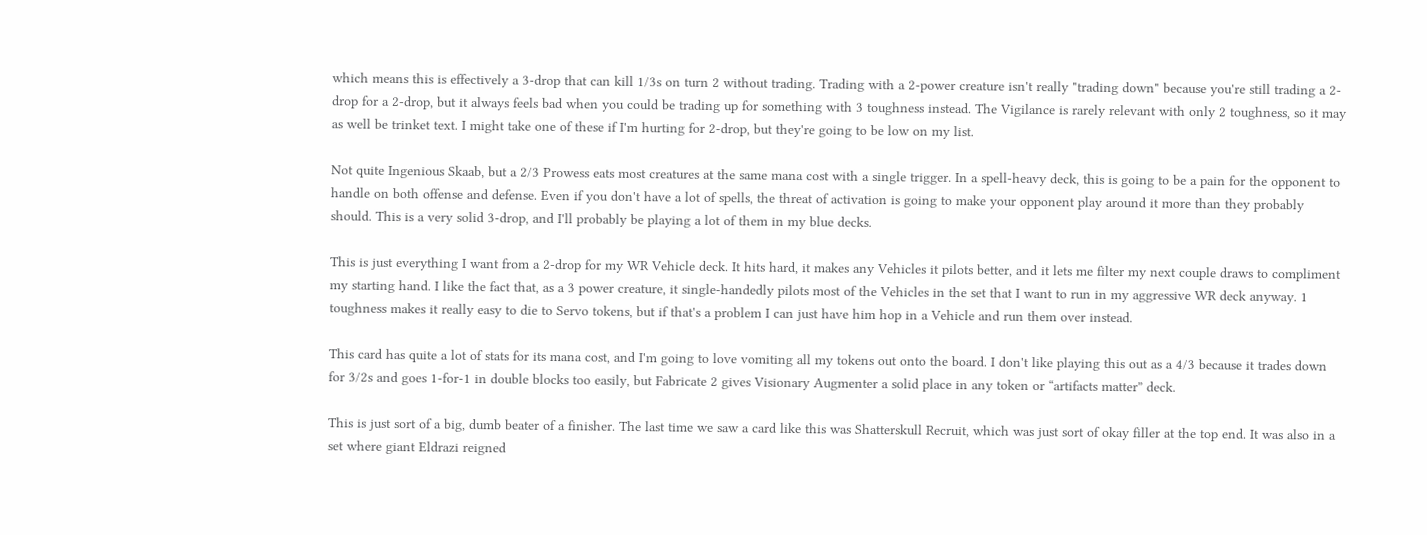which means this is effectively a 3-drop that can kill 1/3s on turn 2 without trading. Trading with a 2-power creature isn't really "trading down" because you're still trading a 2-drop for a 2-drop, but it always feels bad when you could be trading up for something with 3 toughness instead. The Vigilance is rarely relevant with only 2 toughness, so it may as well be trinket text. I might take one of these if I'm hurting for 2-drop, but they're going to be low on my list.

Not quite Ingenious Skaab, but a 2/3 Prowess eats most creatures at the same mana cost with a single trigger. In a spell-heavy deck, this is going to be a pain for the opponent to handle on both offense and defense. Even if you don't have a lot of spells, the threat of activation is going to make your opponent play around it more than they probably should. This is a very solid 3-drop, and I'll probably be playing a lot of them in my blue decks.

This is just everything I want from a 2-drop for my WR Vehicle deck. It hits hard, it makes any Vehicles it pilots better, and it lets me filter my next couple draws to compliment my starting hand. I like the fact that, as a 3 power creature, it single-handedly pilots most of the Vehicles in the set that I want to run in my aggressive WR deck anyway. 1 toughness makes it really easy to die to Servo tokens, but if that's a problem I can just have him hop in a Vehicle and run them over instead.

This card has quite a lot of stats for its mana cost, and I'm going to love vomiting all my tokens out onto the board. I don't like playing this out as a 4/3 because it trades down for 3/2s and goes 1-for-1 in double blocks too easily, but Fabricate 2 gives Visionary Augmenter a solid place in any token or “artifacts matter” deck.

This is just sort of a big, dumb beater of a finisher. The last time we saw a card like this was Shatterskull Recruit, which was just sort of okay filler at the top end. It was also in a set where giant Eldrazi reigned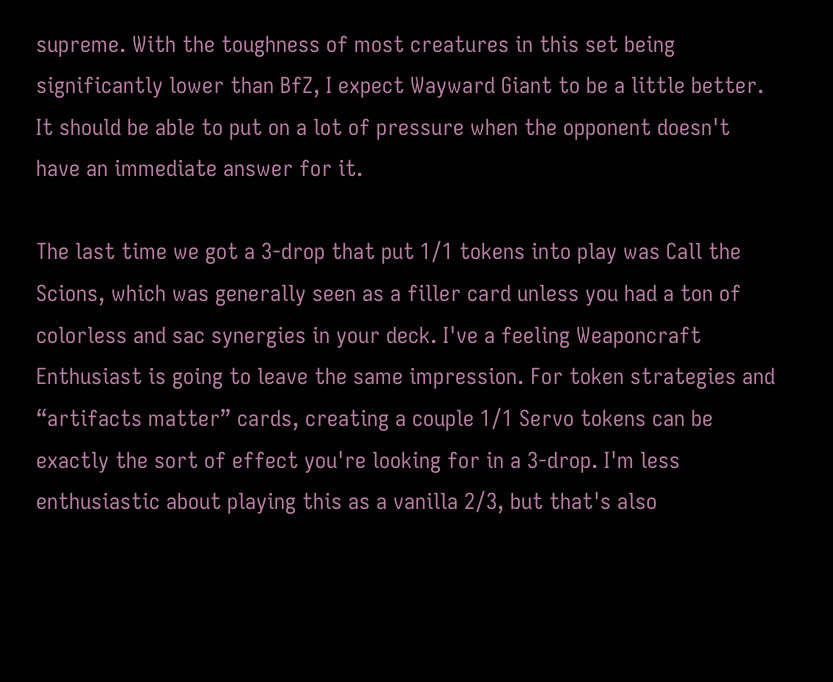supreme. With the toughness of most creatures in this set being significantly lower than BfZ, I expect Wayward Giant to be a little better. It should be able to put on a lot of pressure when the opponent doesn't have an immediate answer for it.

The last time we got a 3-drop that put 1/1 tokens into play was Call the Scions, which was generally seen as a filler card unless you had a ton of colorless and sac synergies in your deck. I've a feeling Weaponcraft Enthusiast is going to leave the same impression. For token strategies and “artifacts matter” cards, creating a couple 1/1 Servo tokens can be exactly the sort of effect you're looking for in a 3-drop. I'm less enthusiastic about playing this as a vanilla 2/3, but that's also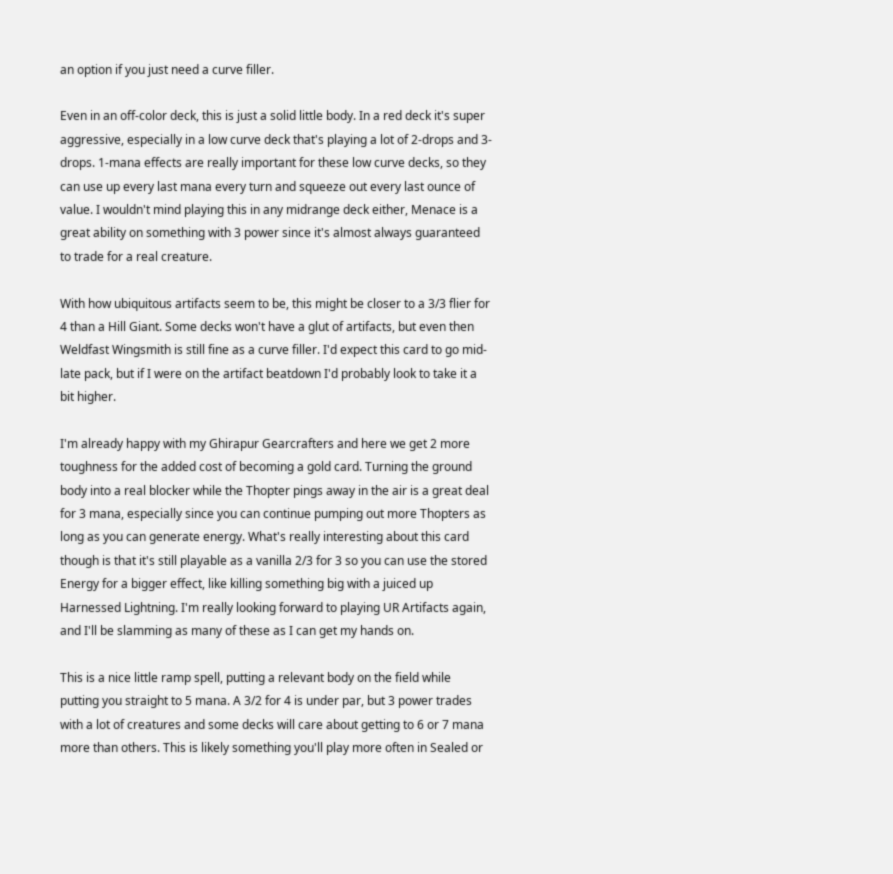an option if you just need a curve filler.

Even in an off-color deck, this is just a solid little body. In a red deck it's super aggressive, especially in a low curve deck that's playing a lot of 2-drops and 3-drops. 1-mana effects are really important for these low curve decks, so they can use up every last mana every turn and squeeze out every last ounce of value. I wouldn't mind playing this in any midrange deck either, Menace is a great ability on something with 3 power since it's almost always guaranteed to trade for a real creature.

With how ubiquitous artifacts seem to be, this might be closer to a 3/3 flier for 4 than a Hill Giant. Some decks won't have a glut of artifacts, but even then Weldfast Wingsmith is still fine as a curve filler. I'd expect this card to go mid-late pack, but if I were on the artifact beatdown I'd probably look to take it a bit higher.

I'm already happy with my Ghirapur Gearcrafters and here we get 2 more toughness for the added cost of becoming a gold card. Turning the ground body into a real blocker while the Thopter pings away in the air is a great deal for 3 mana, especially since you can continue pumping out more Thopters as long as you can generate energy. What's really interesting about this card though is that it's still playable as a vanilla 2/3 for 3 so you can use the stored Energy for a bigger effect, like killing something big with a juiced up Harnessed Lightning. I'm really looking forward to playing UR Artifacts again, and I'll be slamming as many of these as I can get my hands on.

This is a nice little ramp spell, putting a relevant body on the field while putting you straight to 5 mana. A 3/2 for 4 is under par, but 3 power trades with a lot of creatures and some decks will care about getting to 6 or 7 mana more than others. This is likely something you'll play more often in Sealed or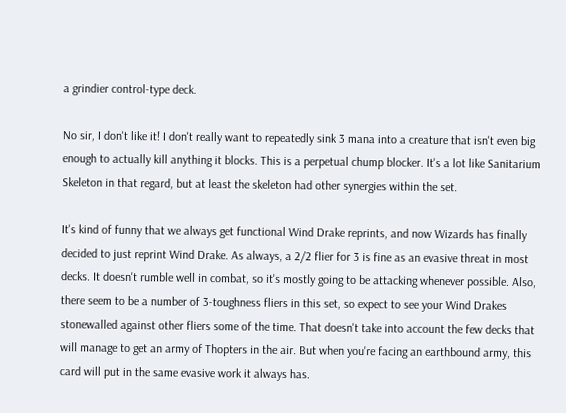a grindier control-type deck.

No sir, I don't like it! I don't really want to repeatedly sink 3 mana into a creature that isn't even big enough to actually kill anything it blocks. This is a perpetual chump blocker. It's a lot like Sanitarium Skeleton in that regard, but at least the skeleton had other synergies within the set.

It's kind of funny that we always get functional Wind Drake reprints, and now Wizards has finally decided to just reprint Wind Drake. As always, a 2/2 flier for 3 is fine as an evasive threat in most decks. It doesn't rumble well in combat, so it's mostly going to be attacking whenever possible. Also, there seem to be a number of 3-toughness fliers in this set, so expect to see your Wind Drakes stonewalled against other fliers some of the time. That doesn't take into account the few decks that will manage to get an army of Thopters in the air. But when you're facing an earthbound army, this card will put in the same evasive work it always has.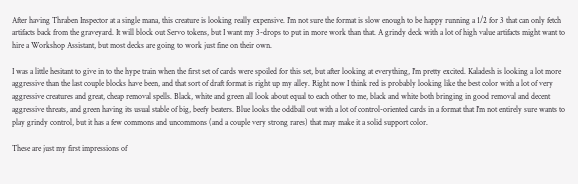After having Thraben Inspector at a single mana, this creature is looking really expensive. I'm not sure the format is slow enough to be happy running a 1/2 for 3 that can only fetch artifacts back from the graveyard. It will block out Servo tokens, but I want my 3-drops to put in more work than that. A grindy deck with a lot of high value artifacts might want to hire a Workshop Assistant, but most decks are going to work just fine on their own.

I was a little hesitant to give in to the hype train when the first set of cards were spoiled for this set, but after looking at everything, I'm pretty excited. Kaladesh is looking a lot more aggressive than the last couple blocks have been, and that sort of draft format is right up my alley. Right now I think red is probably looking like the best color with a lot of very aggressive creatures and great, cheap removal spells. Black, white and green all look about equal to each other to me, black and white both bringing in good removal and decent aggressive threats, and green having its usual stable of big, beefy beaters. Blue looks the oddball out with a lot of control-oriented cards in a format that I'm not entirely sure wants to play grindy control, but it has a few commons and uncommons (and a couple very strong rares) that may make it a solid support color.

These are just my first impressions of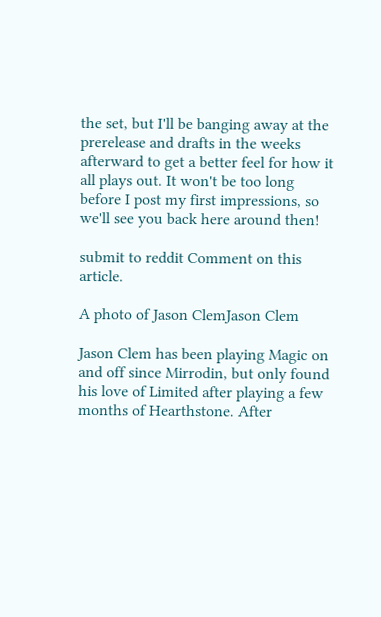the set, but I'll be banging away at the prerelease and drafts in the weeks afterward to get a better feel for how it all plays out. It won't be too long before I post my first impressions, so we'll see you back here around then!

submit to reddit Comment on this article.

A photo of Jason ClemJason Clem

Jason Clem has been playing Magic on and off since Mirrodin, but only found his love of Limited after playing a few months of Hearthstone. After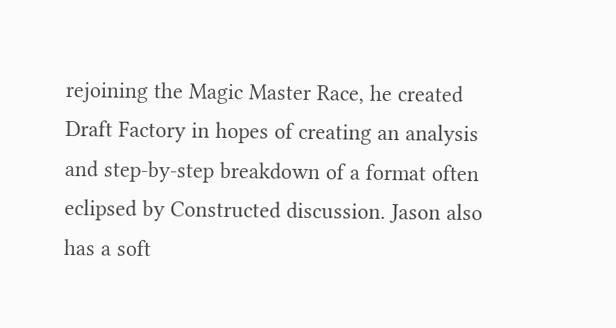rejoining the Magic Master Race, he created Draft Factory in hopes of creating an analysis and step-by-step breakdown of a format often eclipsed by Constructed discussion. Jason also has a soft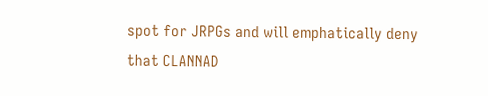spot for JRPGs and will emphatically deny that CLANNAD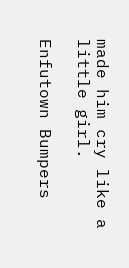made him cry like a little girl.

Enfutown Bumpers